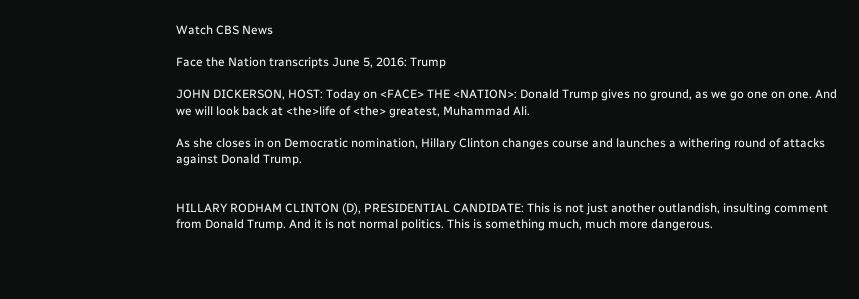Watch CBS News

Face the Nation transcripts June 5, 2016: Trump

JOHN DICKERSON, HOST: Today on <FACE> THE <NATION>: Donald Trump gives no ground, as we go one on one. And we will look back at <the>life of <the> greatest, Muhammad Ali.

As she closes in on Democratic nomination, Hillary Clinton changes course and launches a withering round of attacks against Donald Trump.


HILLARY RODHAM CLINTON (D), PRESIDENTIAL CANDIDATE: This is not just another outlandish, insulting comment from Donald Trump. And it is not normal politics. This is something much, much more dangerous.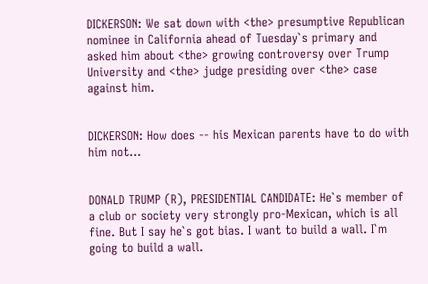DICKERSON: We sat down with <the> presumptive Republican nominee in California ahead of Tuesday`s primary and asked him about <the> growing controversy over Trump University and <the> judge presiding over <the> case against him.


DICKERSON: How does -- his Mexican parents have to do with him not...


DONALD TRUMP (R), PRESIDENTIAL CANDIDATE: He`s member of a club or society very strongly pro-Mexican, which is all fine. But I say he`s got bias. I want to build a wall. I`m going to build a wall.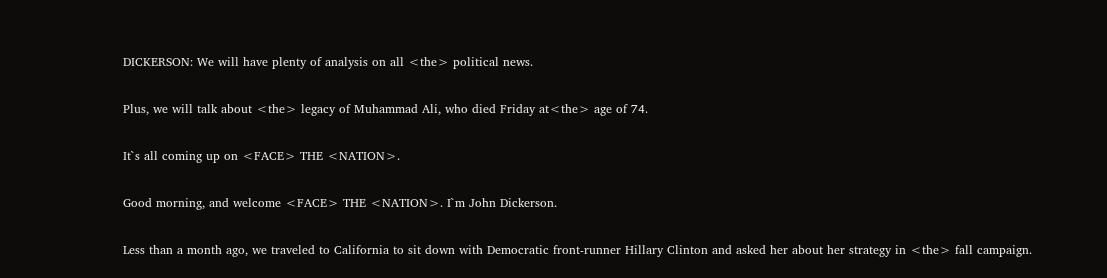DICKERSON: We will have plenty of analysis on all <the> political news.

Plus, we will talk about <the> legacy of Muhammad Ali, who died Friday at<the> age of 74.

It`s all coming up on <FACE> THE <NATION>.

Good morning, and welcome <FACE> THE <NATION>. I`m John Dickerson.

Less than a month ago, we traveled to California to sit down with Democratic front-runner Hillary Clinton and asked her about her strategy in <the> fall campaign.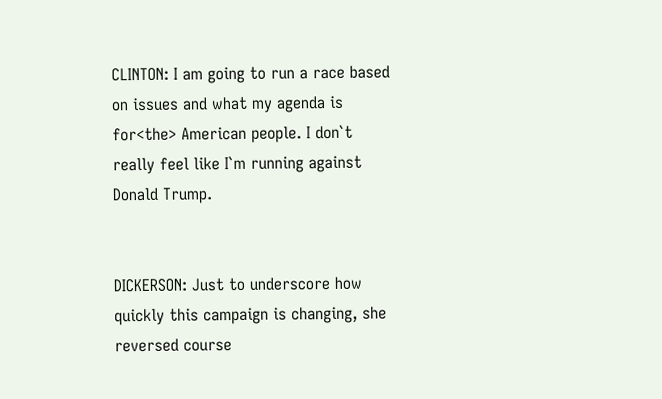CLINTON: I am going to run a race based on issues and what my agenda is for<the> American people. I don`t really feel like I`m running against Donald Trump.


DICKERSON: Just to underscore how quickly this campaign is changing, she reversed course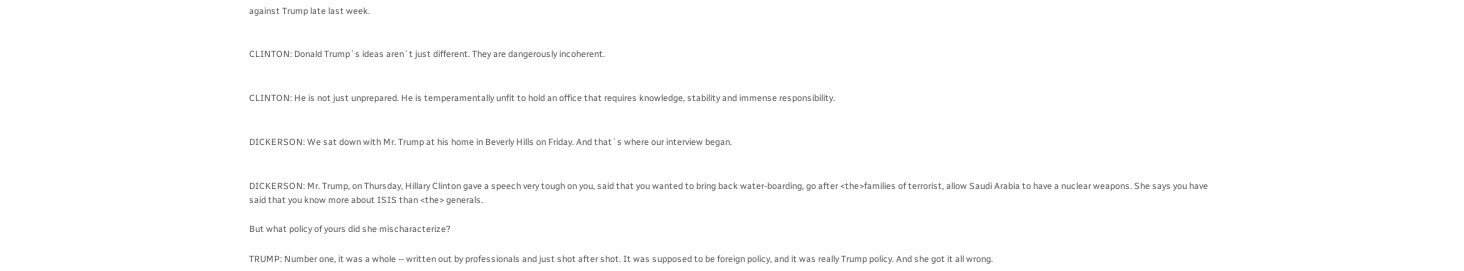against Trump late last week.


CLINTON: Donald Trump`s ideas aren`t just different. They are dangerously incoherent.


CLINTON: He is not just unprepared. He is temperamentally unfit to hold an office that requires knowledge, stability and immense responsibility.


DICKERSON: We sat down with Mr. Trump at his home in Beverly Hills on Friday. And that`s where our interview began.


DICKERSON: Mr. Trump, on Thursday, Hillary Clinton gave a speech very tough on you, said that you wanted to bring back water-boarding, go after <the>families of terrorist, allow Saudi Arabia to have a nuclear weapons. She says you have said that you know more about ISIS than <the> generals.

But what policy of yours did she mischaracterize?

TRUMP: Number one, it was a whole -- written out by professionals and just shot after shot. It was supposed to be foreign policy, and it was really Trump policy. And she got it all wrong.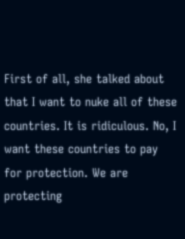First of all, she talked about that I want to nuke all of these countries. It is ridiculous. No, I want these countries to pay for protection. We are protecting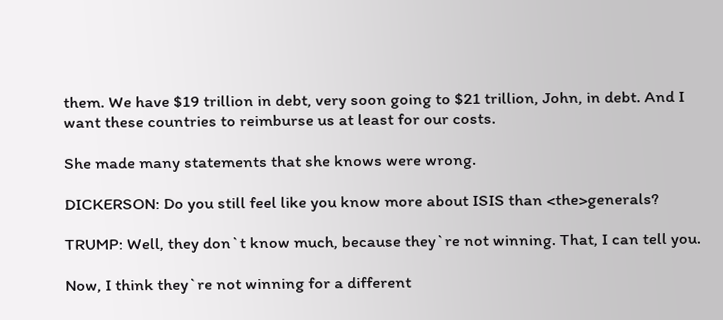them. We have $19 trillion in debt, very soon going to $21 trillion, John, in debt. And I want these countries to reimburse us at least for our costs.

She made many statements that she knows were wrong.

DICKERSON: Do you still feel like you know more about ISIS than <the>generals?

TRUMP: Well, they don`t know much, because they`re not winning. That, I can tell you.

Now, I think they`re not winning for a different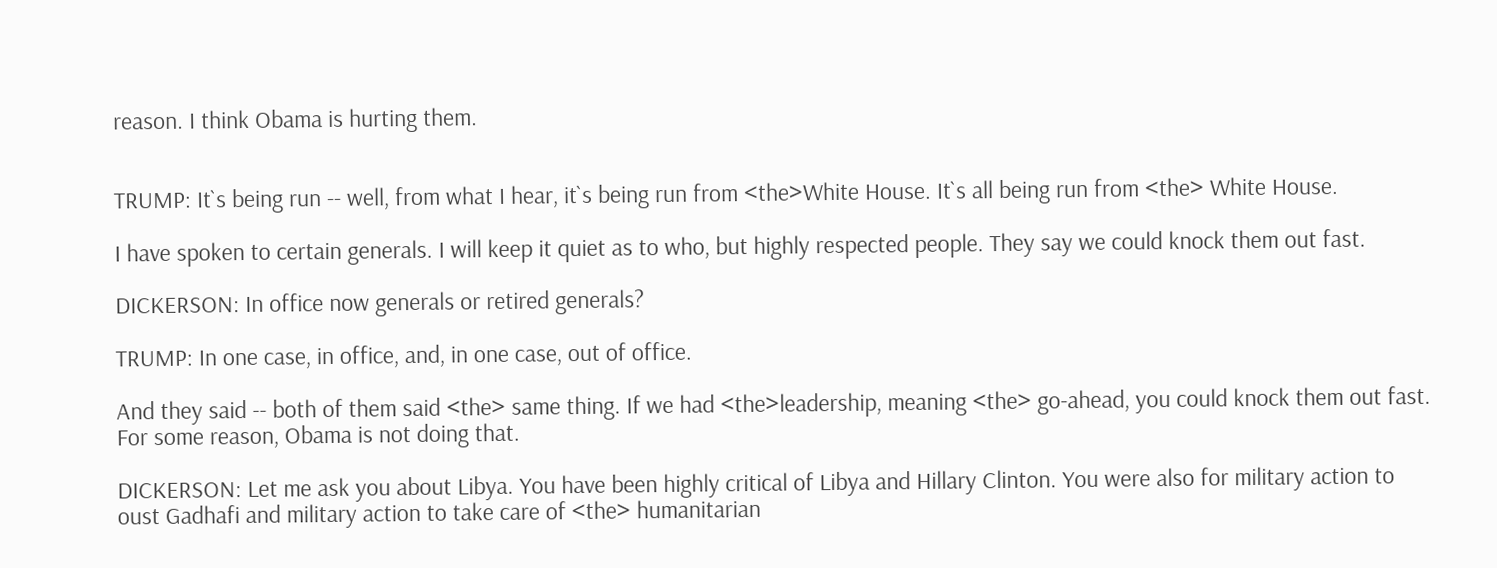reason. I think Obama is hurting them.


TRUMP: It`s being run -- well, from what I hear, it`s being run from <the>White House. It`s all being run from <the> White House.

I have spoken to certain generals. I will keep it quiet as to who, but highly respected people. They say we could knock them out fast.

DICKERSON: In office now generals or retired generals?

TRUMP: In one case, in office, and, in one case, out of office.

And they said -- both of them said <the> same thing. If we had <the>leadership, meaning <the> go-ahead, you could knock them out fast. For some reason, Obama is not doing that.

DICKERSON: Let me ask you about Libya. You have been highly critical of Libya and Hillary Clinton. You were also for military action to oust Gadhafi and military action to take care of <the> humanitarian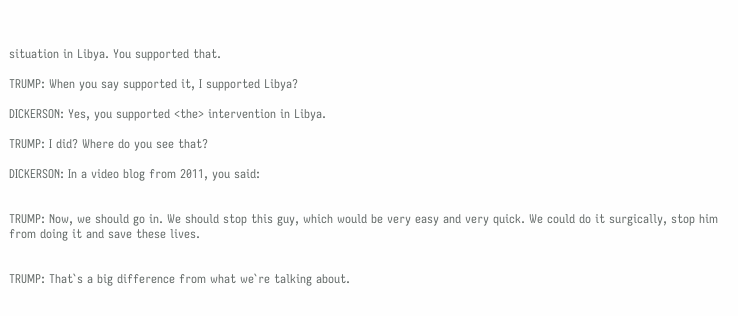situation in Libya. You supported that.

TRUMP: When you say supported it, I supported Libya?

DICKERSON: Yes, you supported <the> intervention in Libya.

TRUMP: I did? Where do you see that?

DICKERSON: In a video blog from 2011, you said:


TRUMP: Now, we should go in. We should stop this guy, which would be very easy and very quick. We could do it surgically, stop him from doing it and save these lives.


TRUMP: That`s a big difference from what we`re talking about.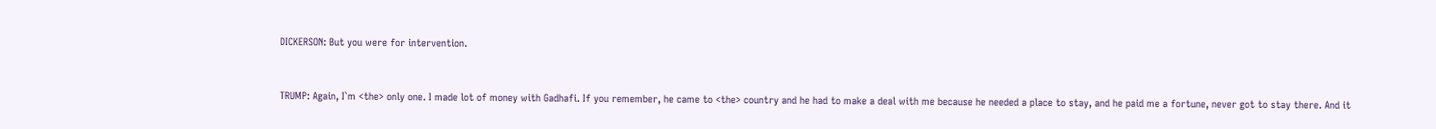DICKERSON: But you were for intervention.


TRUMP: Again, I`m <the> only one. I made lot of money with Gadhafi. If you remember, he came to <the> country and he had to make a deal with me because he needed a place to stay, and he paid me a fortune, never got to stay there. And it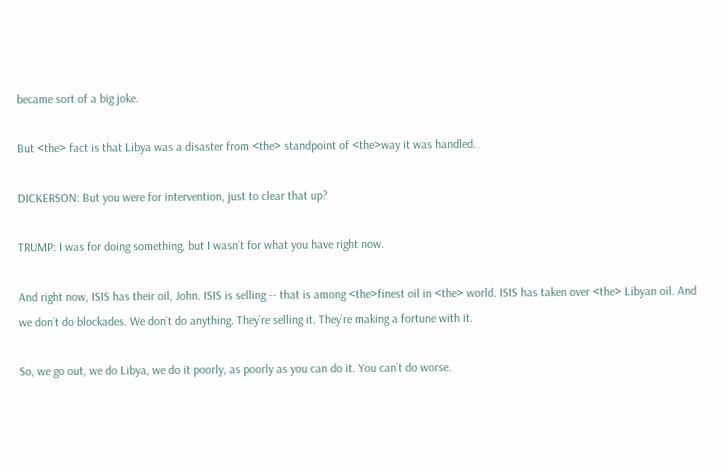became sort of a big joke.

But <the> fact is that Libya was a disaster from <the> standpoint of <the>way it was handled.

DICKERSON: But you were for intervention, just to clear that up?

TRUMP: I was for doing something, but I wasn`t for what you have right now.

And right now, ISIS has their oil, John. ISIS is selling -- that is among <the>finest oil in <the> world. ISIS has taken over <the> Libyan oil. And we don`t do blockades. We don`t do anything. They`re selling it. They`re making a fortune with it.

So, we go out, we do Libya, we do it poorly, as poorly as you can do it. You can`t do worse.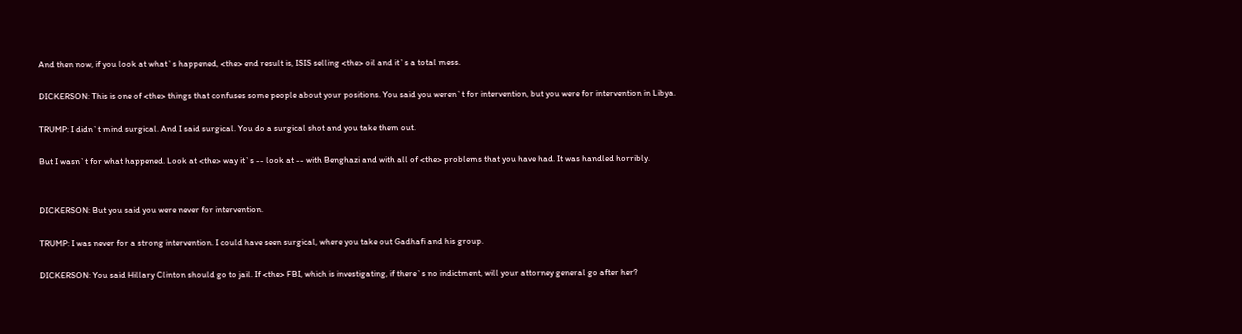And then now, if you look at what`s happened, <the> end result is, ISIS selling <the> oil and it`s a total mess.

DICKERSON: This is one of <the> things that confuses some people about your positions. You said you weren`t for intervention, but you were for intervention in Libya.

TRUMP: I didn`t mind surgical. And I said surgical. You do a surgical shot and you take them out.

But I wasn`t for what happened. Look at <the> way it`s -- look at -- with Benghazi and with all of <the> problems that you have had. It was handled horribly.


DICKERSON: But you said you were never for intervention.

TRUMP: I was never for a strong intervention. I could have seen surgical, where you take out Gadhafi and his group.

DICKERSON: You said Hillary Clinton should go to jail. If <the> FBI, which is investigating, if there`s no indictment, will your attorney general go after her?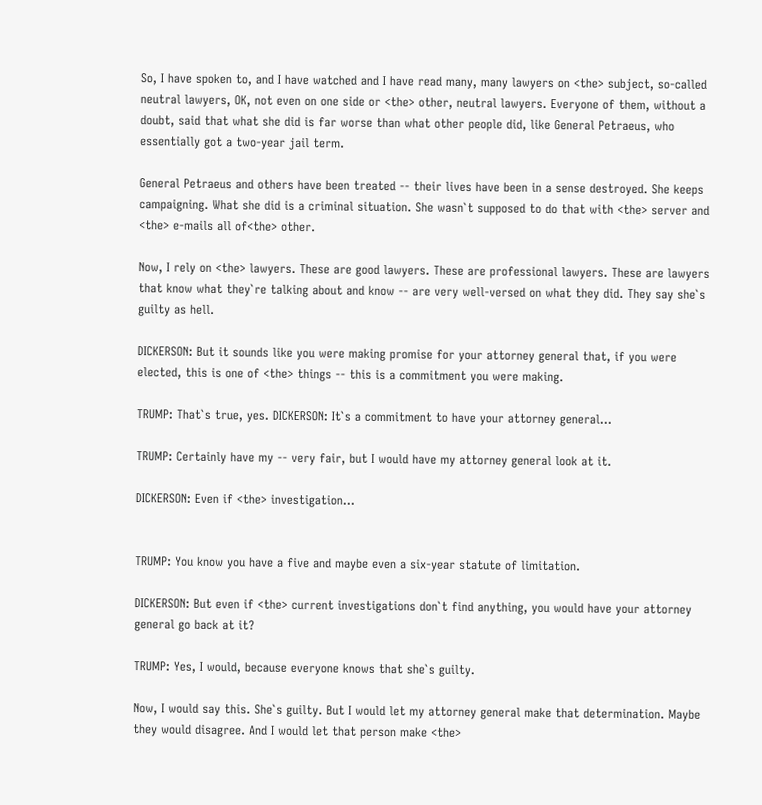So, I have spoken to, and I have watched and I have read many, many lawyers on <the> subject, so-called neutral lawyers, OK, not even on one side or <the> other, neutral lawyers. Everyone of them, without a doubt, said that what she did is far worse than what other people did, like General Petraeus, who essentially got a two-year jail term.

General Petraeus and others have been treated -- their lives have been in a sense destroyed. She keeps campaigning. What she did is a criminal situation. She wasn`t supposed to do that with <the> server and <the> e-mails all of<the> other.

Now, I rely on <the> lawyers. These are good lawyers. These are professional lawyers. These are lawyers that know what they`re talking about and know -- are very well-versed on what they did. They say she`s guilty as hell.

DICKERSON: But it sounds like you were making promise for your attorney general that, if you were elected, this is one of <the> things -- this is a commitment you were making.

TRUMP: That`s true, yes. DICKERSON: It`s a commitment to have your attorney general...

TRUMP: Certainly have my -- very fair, but I would have my attorney general look at it.

DICKERSON: Even if <the> investigation...


TRUMP: You know you have a five and maybe even a six-year statute of limitation.

DICKERSON: But even if <the> current investigations don`t find anything, you would have your attorney general go back at it?

TRUMP: Yes, I would, because everyone knows that she`s guilty.

Now, I would say this. She`s guilty. But I would let my attorney general make that determination. Maybe they would disagree. And I would let that person make <the>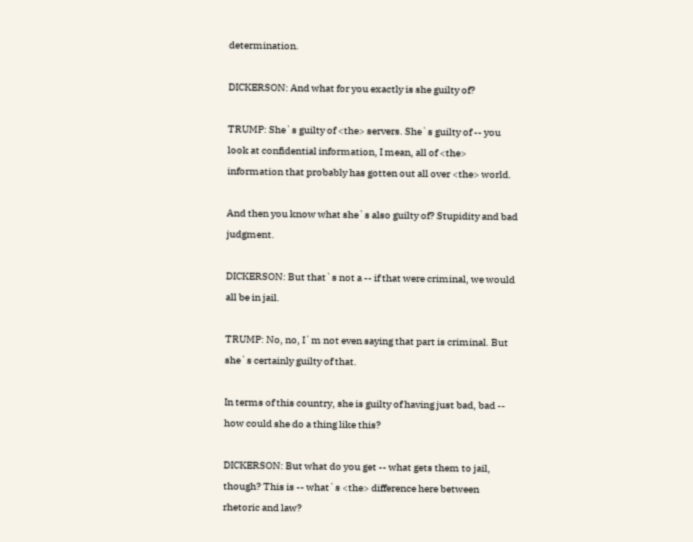determination.

DICKERSON: And what for you exactly is she guilty of?

TRUMP: She`s guilty of <the> servers. She`s guilty of -- you look at confidential information, I mean, all of <the> information that probably has gotten out all over <the> world.

And then you know what she`s also guilty of? Stupidity and bad judgment.

DICKERSON: But that`s not a -- if that were criminal, we would all be in jail.

TRUMP: No, no, I`m not even saying that part is criminal. But she`s certainly guilty of that.

In terms of this country, she is guilty of having just bad, bad -- how could she do a thing like this?

DICKERSON: But what do you get -- what gets them to jail, though? This is -- what`s <the> difference here between rhetoric and law?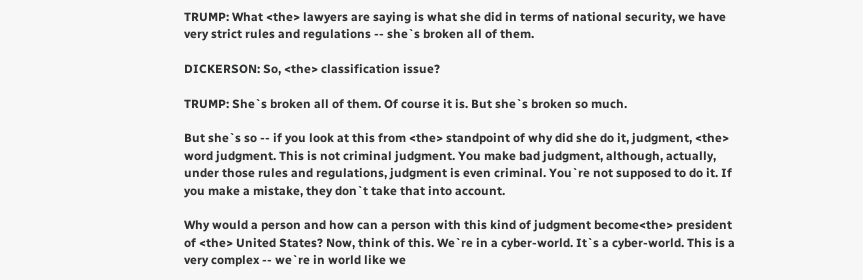TRUMP: What <the> lawyers are saying is what she did in terms of national security, we have very strict rules and regulations -- she`s broken all of them.

DICKERSON: So, <the> classification issue?

TRUMP: She`s broken all of them. Of course it is. But she`s broken so much.

But she`s so -- if you look at this from <the> standpoint of why did she do it, judgment, <the> word judgment. This is not criminal judgment. You make bad judgment, although, actually, under those rules and regulations, judgment is even criminal. You`re not supposed to do it. If you make a mistake, they don`t take that into account.

Why would a person and how can a person with this kind of judgment become<the> president of <the> United States? Now, think of this. We`re in a cyber-world. It`s a cyber-world. This is a very complex -- we`re in world like we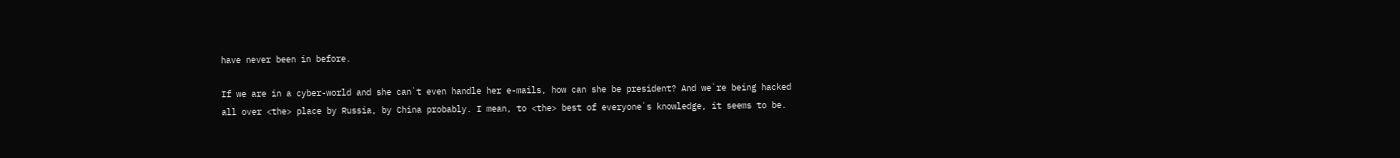have never been in before.

If we are in a cyber-world and she can`t even handle her e-mails, how can she be president? And we`re being hacked all over <the> place by Russia, by China probably. I mean, to <the> best of everyone`s knowledge, it seems to be.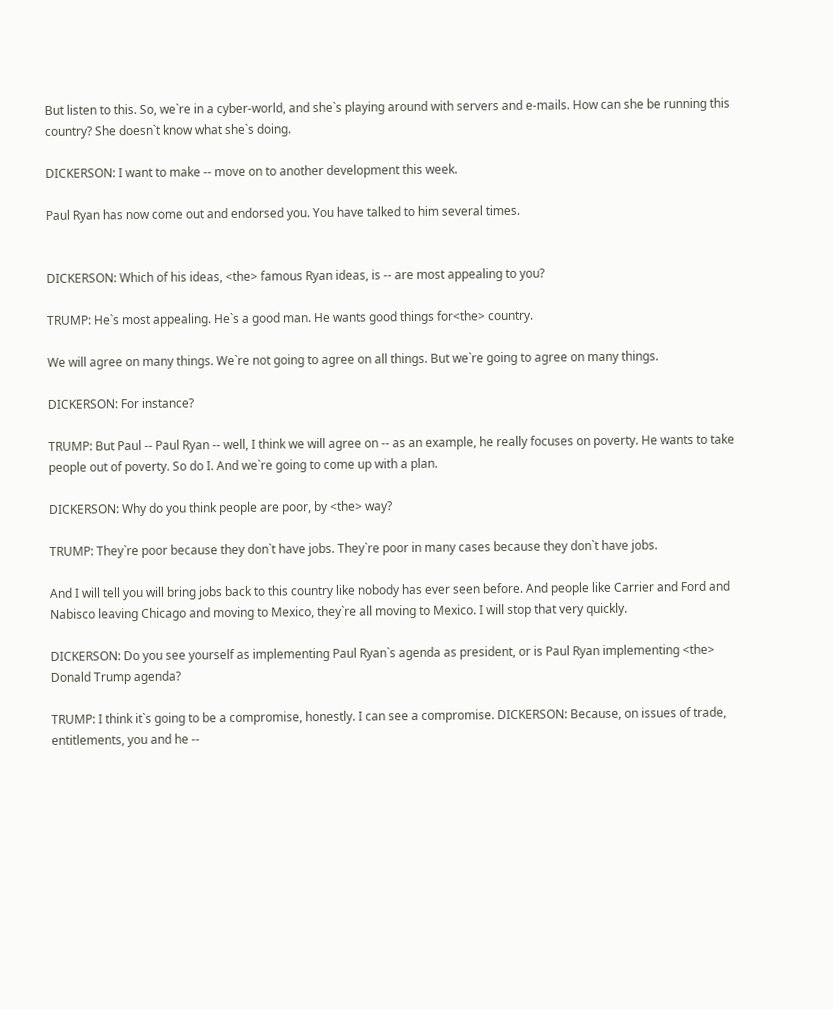But listen to this. So, we`re in a cyber-world, and she`s playing around with servers and e-mails. How can she be running this country? She doesn`t know what she`s doing.

DICKERSON: I want to make -- move on to another development this week.

Paul Ryan has now come out and endorsed you. You have talked to him several times.


DICKERSON: Which of his ideas, <the> famous Ryan ideas, is -- are most appealing to you?

TRUMP: He`s most appealing. He`s a good man. He wants good things for<the> country.

We will agree on many things. We`re not going to agree on all things. But we`re going to agree on many things.

DICKERSON: For instance?

TRUMP: But Paul -- Paul Ryan -- well, I think we will agree on -- as an example, he really focuses on poverty. He wants to take people out of poverty. So do I. And we`re going to come up with a plan.

DICKERSON: Why do you think people are poor, by <the> way?

TRUMP: They`re poor because they don`t have jobs. They`re poor in many cases because they don`t have jobs.

And I will tell you will bring jobs back to this country like nobody has ever seen before. And people like Carrier and Ford and Nabisco leaving Chicago and moving to Mexico, they`re all moving to Mexico. I will stop that very quickly.

DICKERSON: Do you see yourself as implementing Paul Ryan`s agenda as president, or is Paul Ryan implementing <the> Donald Trump agenda?

TRUMP: I think it`s going to be a compromise, honestly. I can see a compromise. DICKERSON: Because, on issues of trade, entitlements, you and he --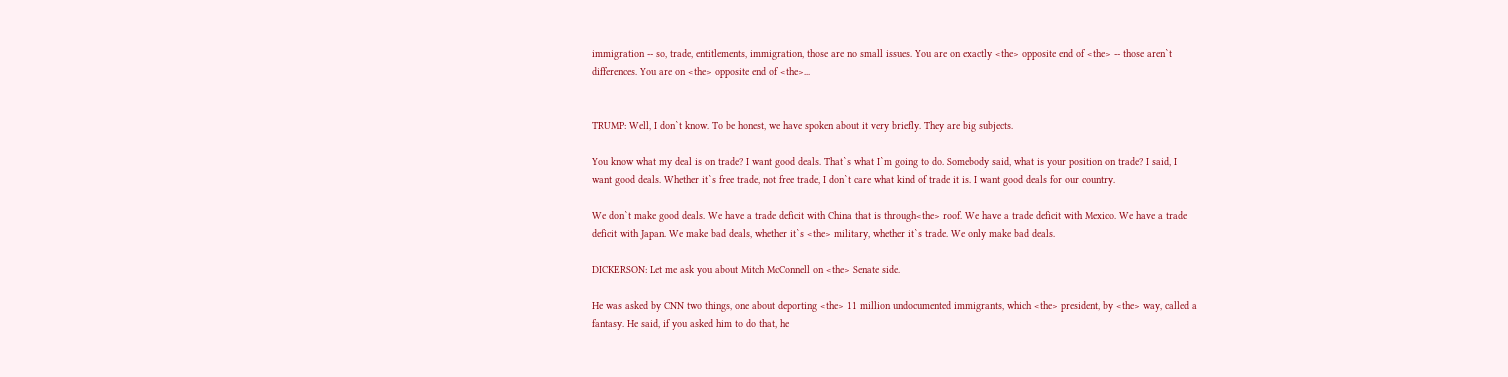immigration -- so, trade, entitlements, immigration, those are no small issues. You are on exactly <the> opposite end of <the> -- those aren`t differences. You are on <the> opposite end of <the>...


TRUMP: Well, I don`t know. To be honest, we have spoken about it very briefly. They are big subjects.

You know what my deal is on trade? I want good deals. That`s what I`m going to do. Somebody said, what is your position on trade? I said, I want good deals. Whether it`s free trade, not free trade, I don`t care what kind of trade it is. I want good deals for our country.

We don`t make good deals. We have a trade deficit with China that is through<the> roof. We have a trade deficit with Mexico. We have a trade deficit with Japan. We make bad deals, whether it`s <the> military, whether it`s trade. We only make bad deals.

DICKERSON: Let me ask you about Mitch McConnell on <the> Senate side.

He was asked by CNN two things, one about deporting <the> 11 million undocumented immigrants, which <the> president, by <the> way, called a fantasy. He said, if you asked him to do that, he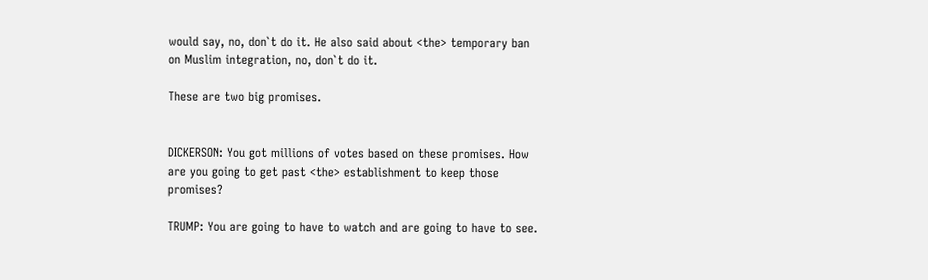would say, no, don`t do it. He also said about <the> temporary ban on Muslim integration, no, don`t do it.

These are two big promises.


DICKERSON: You got millions of votes based on these promises. How are you going to get past <the> establishment to keep those promises?

TRUMP: You are going to have to watch and are going to have to see.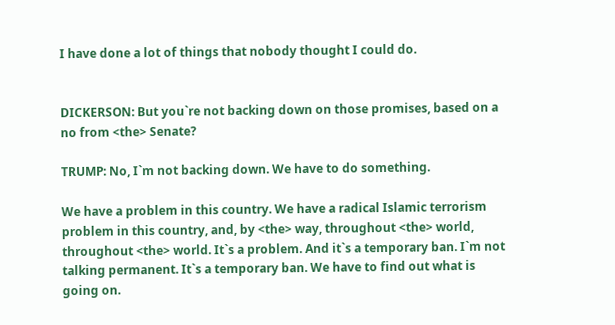I have done a lot of things that nobody thought I could do.


DICKERSON: But you`re not backing down on those promises, based on a no from <the> Senate?

TRUMP: No, I`m not backing down. We have to do something.

We have a problem in this country. We have a radical Islamic terrorism problem in this country, and, by <the> way, throughout <the> world, throughout <the> world. It`s a problem. And it`s a temporary ban. I`m not talking permanent. It`s a temporary ban. We have to find out what is going on.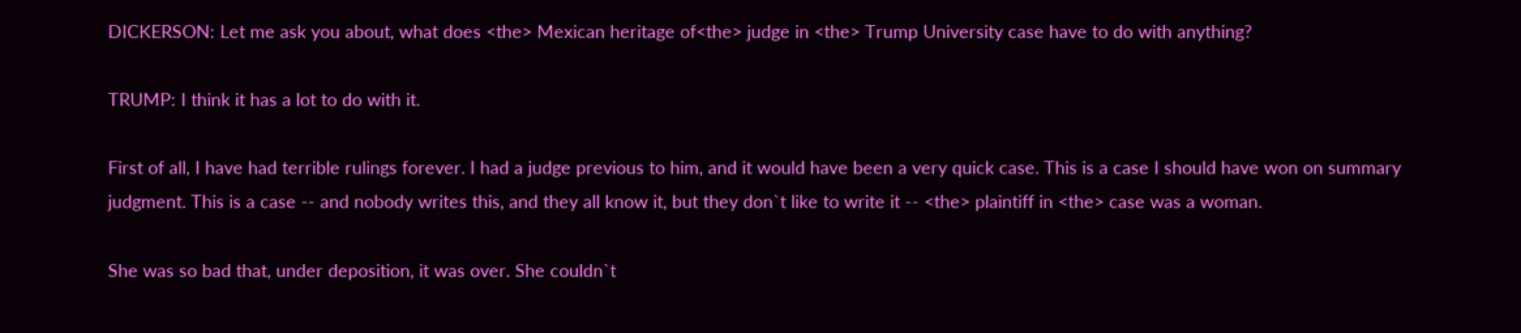DICKERSON: Let me ask you about, what does <the> Mexican heritage of<the> judge in <the> Trump University case have to do with anything?

TRUMP: I think it has a lot to do with it.

First of all, I have had terrible rulings forever. I had a judge previous to him, and it would have been a very quick case. This is a case I should have won on summary judgment. This is a case -- and nobody writes this, and they all know it, but they don`t like to write it -- <the> plaintiff in <the> case was a woman.

She was so bad that, under deposition, it was over. She couldn`t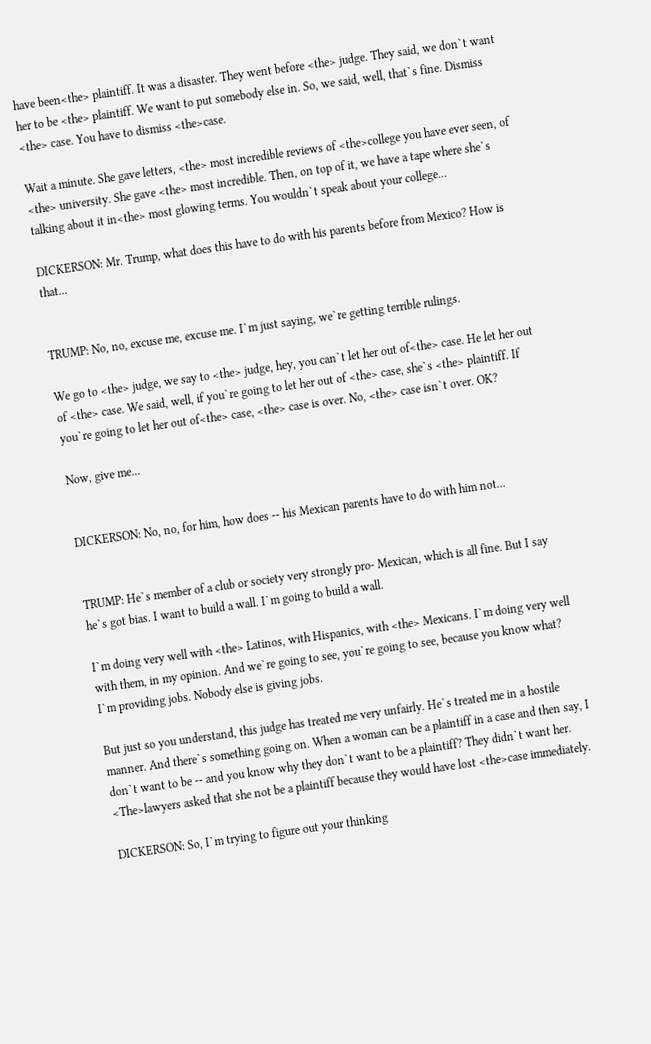have been<the> plaintiff. It was a disaster. They went before <the> judge. They said, we don`t want her to be <the> plaintiff. We want to put somebody else in. So, we said, well, that`s fine. Dismiss <the> case. You have to dismiss <the>case.

Wait a minute. She gave letters, <the> most incredible reviews of <the>college you have ever seen, of <the> university. She gave <the> most incredible. Then, on top of it, we have a tape where she`s talking about it in<the> most glowing terms. You wouldn`t speak about your college...

DICKERSON: Mr. Trump, what does this have to do with his parents before from Mexico? How is that...


TRUMP: No, no, excuse me, excuse me. I`m just saying, we`re getting terrible rulings.

We go to <the> judge, we say to <the> judge, hey, you can`t let her out of<the> case. He let her out of <the> case. We said, well, if you`re going to let her out of <the> case, she`s <the> plaintiff. If you`re going to let her out of<the> case, <the> case is over. No, <the> case isn`t over. OK?

Now, give me...


DICKERSON: No, no, for him, how does -- his Mexican parents have to do with him not...


TRUMP: He`s member of a club or society very strongly pro- Mexican, which is all fine. But I say he`s got bias. I want to build a wall. I`m going to build a wall.

I`m doing very well with <the> Latinos, with Hispanics, with <the> Mexicans. I`m doing very well with them, in my opinion. And we`re going to see, you`re going to see, because you know what? I`m providing jobs. Nobody else is giving jobs.

But just so you understand, this judge has treated me very unfairly. He`s treated me in a hostile manner. And there`s something going on. When a woman can be a plaintiff in a case and then say, I don`t want to be -- and you know why they don`t want to be a plaintiff? They didn`t want her. <The>lawyers asked that she not be a plaintiff because they would have lost <the>case immediately.

DICKERSON: So, I`m trying to figure out your thinking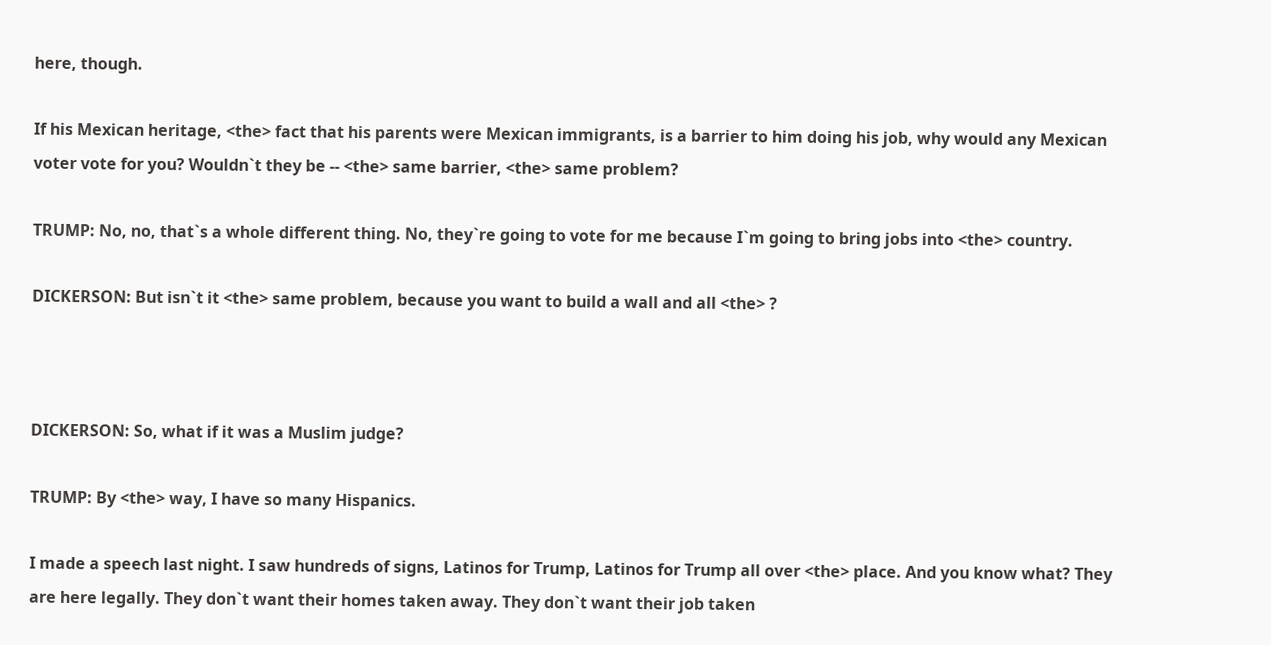here, though.

If his Mexican heritage, <the> fact that his parents were Mexican immigrants, is a barrier to him doing his job, why would any Mexican voter vote for you? Wouldn`t they be -- <the> same barrier, <the> same problem?

TRUMP: No, no, that`s a whole different thing. No, they`re going to vote for me because I`m going to bring jobs into <the> country.

DICKERSON: But isn`t it <the> same problem, because you want to build a wall and all <the> ?



DICKERSON: So, what if it was a Muslim judge?

TRUMP: By <the> way, I have so many Hispanics.

I made a speech last night. I saw hundreds of signs, Latinos for Trump, Latinos for Trump all over <the> place. And you know what? They are here legally. They don`t want their homes taken away. They don`t want their job taken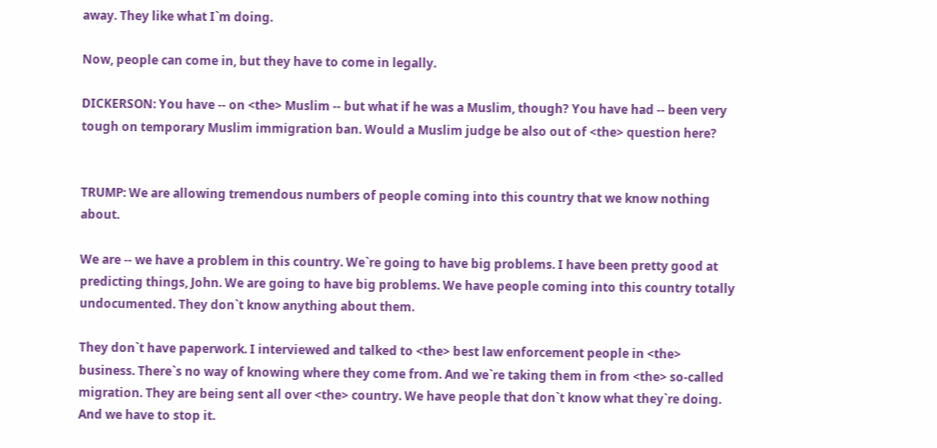away. They like what I`m doing.

Now, people can come in, but they have to come in legally.

DICKERSON: You have -- on <the> Muslim -- but what if he was a Muslim, though? You have had -- been very tough on temporary Muslim immigration ban. Would a Muslim judge be also out of <the> question here?


TRUMP: We are allowing tremendous numbers of people coming into this country that we know nothing about.

We are -- we have a problem in this country. We`re going to have big problems. I have been pretty good at predicting things, John. We are going to have big problems. We have people coming into this country totally undocumented. They don`t know anything about them.

They don`t have paperwork. I interviewed and talked to <the> best law enforcement people in <the> business. There`s no way of knowing where they come from. And we`re taking them in from <the> so-called migration. They are being sent all over <the> country. We have people that don`t know what they`re doing. And we have to stop it.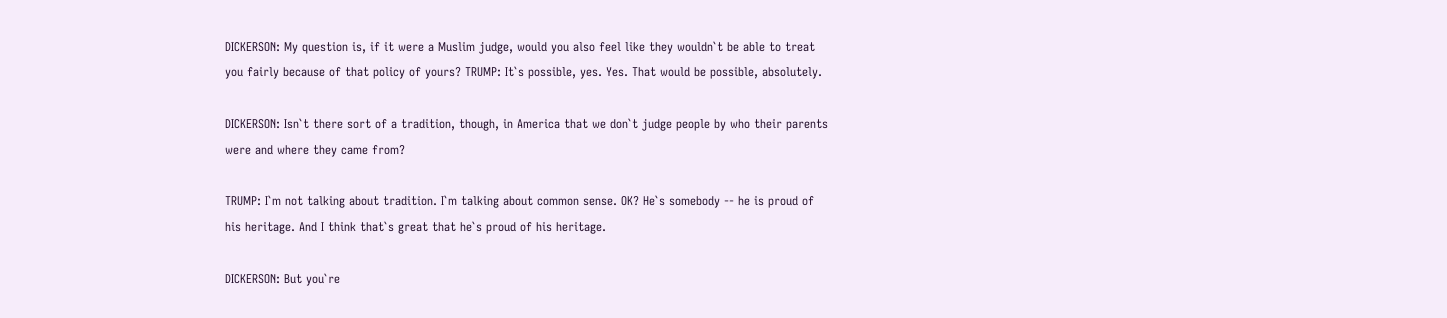DICKERSON: My question is, if it were a Muslim judge, would you also feel like they wouldn`t be able to treat you fairly because of that policy of yours? TRUMP: It`s possible, yes. Yes. That would be possible, absolutely.

DICKERSON: Isn`t there sort of a tradition, though, in America that we don`t judge people by who their parents were and where they came from?

TRUMP: I`m not talking about tradition. I`m talking about common sense. OK? He`s somebody -- he is proud of his heritage. And I think that`s great that he`s proud of his heritage.

DICKERSON: But you`re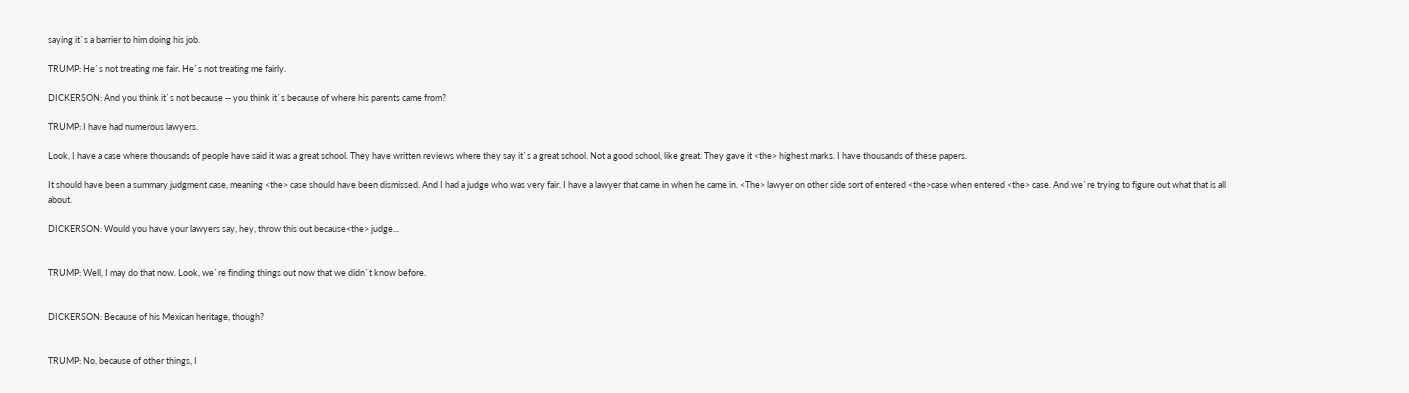saying it`s a barrier to him doing his job.

TRUMP: He`s not treating me fair. He`s not treating me fairly.

DICKERSON: And you think it`s not because -- you think it`s because of where his parents came from?

TRUMP: I have had numerous lawyers.

Look, I have a case where thousands of people have said it was a great school. They have written reviews where they say it`s a great school. Not a good school, like great. They gave it <the> highest marks. I have thousands of these papers.

It should have been a summary judgment case, meaning <the> case should have been dismissed. And I had a judge who was very fair. I have a lawyer that came in when he came in. <The> lawyer on other side sort of entered <the>case when entered <the> case. And we`re trying to figure out what that is all about.

DICKERSON: Would you have your lawyers say, hey, throw this out because<the> judge...


TRUMP: Well, I may do that now. Look, we`re finding things out now that we didn`t know before.


DICKERSON: Because of his Mexican heritage, though?


TRUMP: No, because of other things, I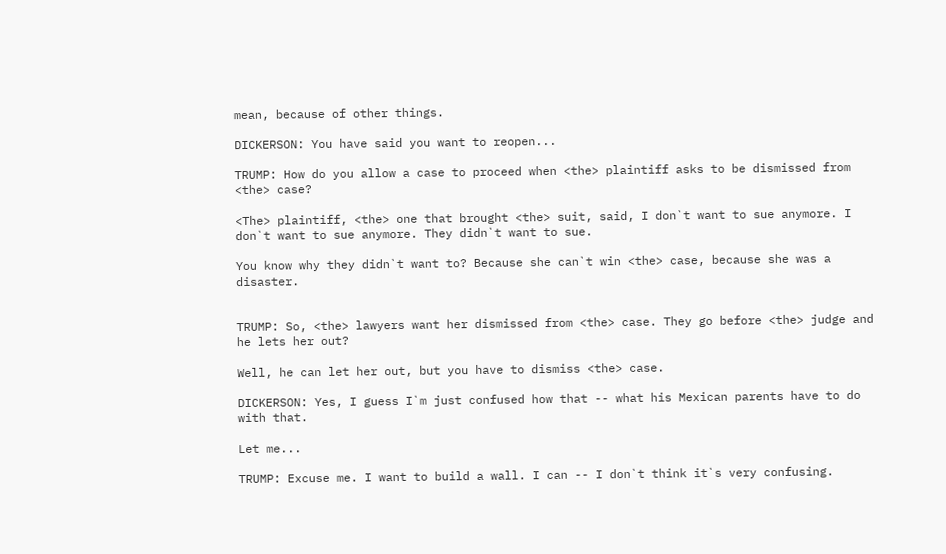mean, because of other things.

DICKERSON: You have said you want to reopen...

TRUMP: How do you allow a case to proceed when <the> plaintiff asks to be dismissed from <the> case?

<The> plaintiff, <the> one that brought <the> suit, said, I don`t want to sue anymore. I don`t want to sue anymore. They didn`t want to sue.

You know why they didn`t want to? Because she can`t win <the> case, because she was a disaster.


TRUMP: So, <the> lawyers want her dismissed from <the> case. They go before <the> judge and he lets her out?

Well, he can let her out, but you have to dismiss <the> case.

DICKERSON: Yes, I guess I`m just confused how that -- what his Mexican parents have to do with that.

Let me...

TRUMP: Excuse me. I want to build a wall. I can -- I don`t think it`s very confusing.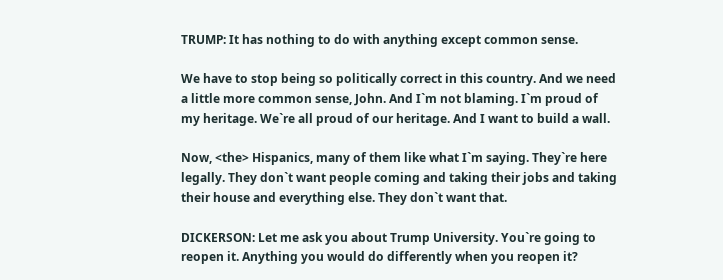TRUMP: It has nothing to do with anything except common sense.

We have to stop being so politically correct in this country. And we need a little more common sense, John. And I`m not blaming. I`m proud of my heritage. We`re all proud of our heritage. And I want to build a wall.

Now, <the> Hispanics, many of them like what I`m saying. They`re here legally. They don`t want people coming and taking their jobs and taking their house and everything else. They don`t want that.

DICKERSON: Let me ask you about Trump University. You`re going to reopen it. Anything you would do differently when you reopen it?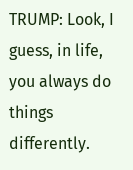TRUMP: Look, I guess, in life, you always do things differently.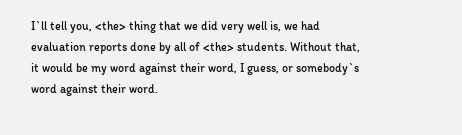I`ll tell you, <the> thing that we did very well is, we had evaluation reports done by all of <the> students. Without that, it would be my word against their word, I guess, or somebody`s word against their word.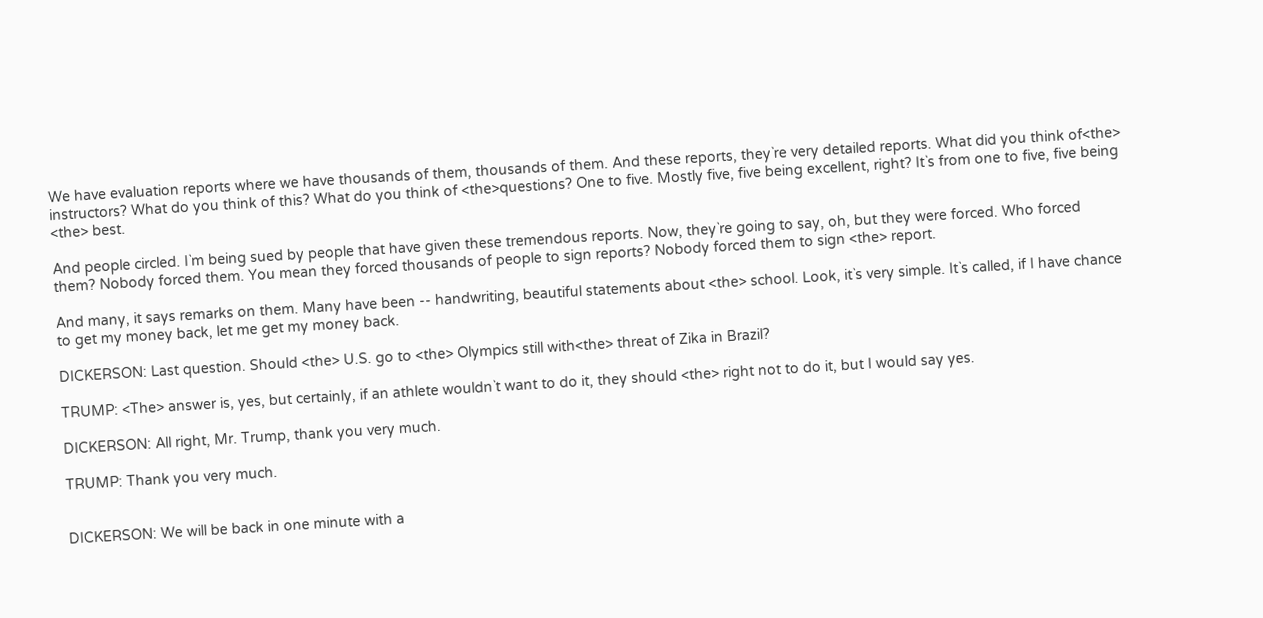We have evaluation reports where we have thousands of them, thousands of them. And these reports, they`re very detailed reports. What did you think of<the> instructors? What do you think of this? What do you think of <the>questions? One to five. Mostly five, five being excellent, right? It`s from one to five, five being <the> best.

And people circled. I`m being sued by people that have given these tremendous reports. Now, they`re going to say, oh, but they were forced. Who forced them? Nobody forced them. You mean they forced thousands of people to sign reports? Nobody forced them to sign <the> report.

And many, it says remarks on them. Many have been -- handwriting, beautiful statements about <the> school. Look, it`s very simple. It`s called, if I have chance to get my money back, let me get my money back.

DICKERSON: Last question. Should <the> U.S. go to <the> Olympics still with<the> threat of Zika in Brazil?

TRUMP: <The> answer is, yes, but certainly, if an athlete wouldn`t want to do it, they should <the> right not to do it, but I would say yes.

DICKERSON: All right, Mr. Trump, thank you very much.

TRUMP: Thank you very much.


DICKERSON: We will be back in one minute with a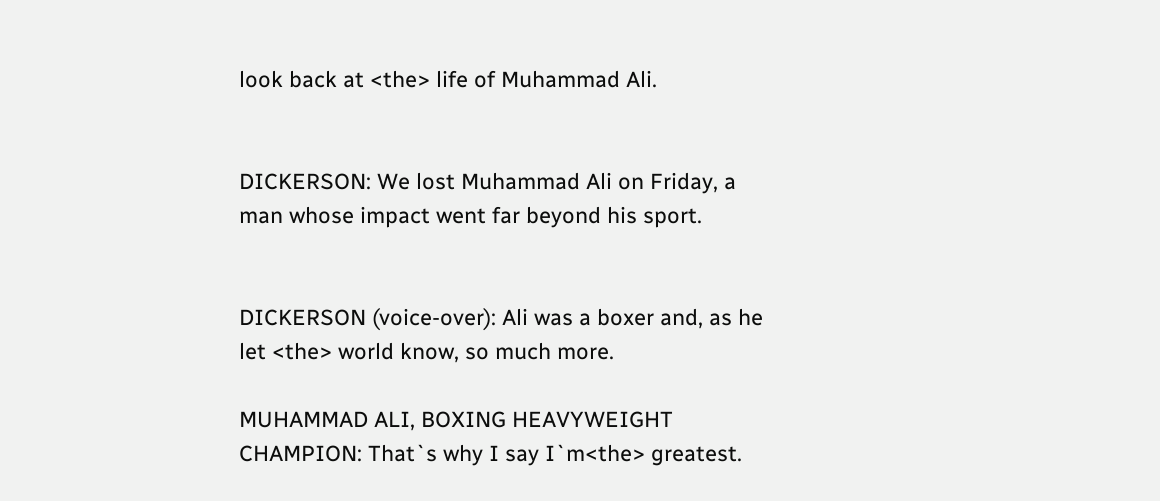look back at <the> life of Muhammad Ali.


DICKERSON: We lost Muhammad Ali on Friday, a man whose impact went far beyond his sport.


DICKERSON (voice-over): Ali was a boxer and, as he let <the> world know, so much more.

MUHAMMAD ALI, BOXING HEAVYWEIGHT CHAMPION: That`s why I say I`m<the> greatest.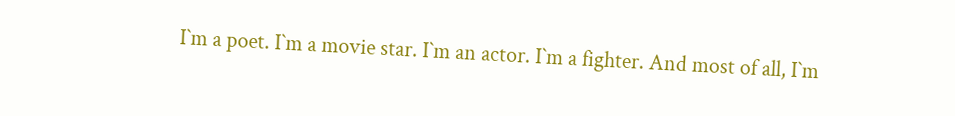I`m a poet. I`m a movie star. I`m an actor. I`m a fighter. And most of all, I`m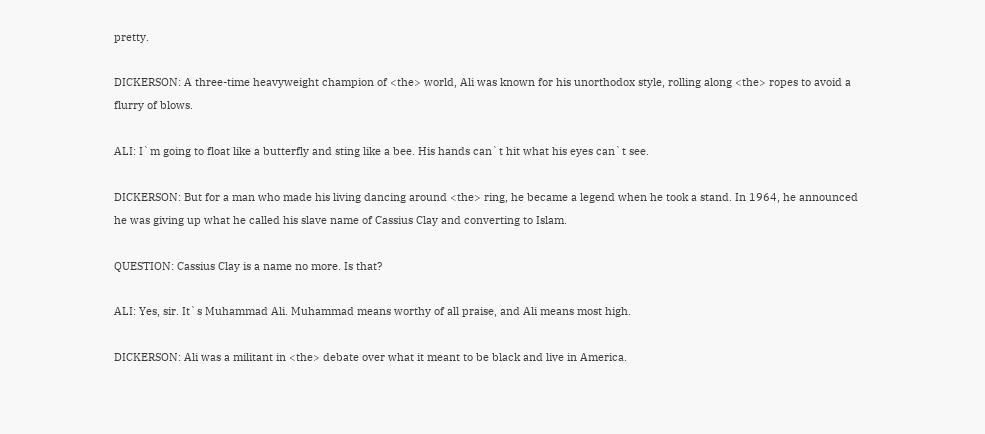pretty.

DICKERSON: A three-time heavyweight champion of <the> world, Ali was known for his unorthodox style, rolling along <the> ropes to avoid a flurry of blows.

ALI: I`m going to float like a butterfly and sting like a bee. His hands can`t hit what his eyes can`t see.

DICKERSON: But for a man who made his living dancing around <the> ring, he became a legend when he took a stand. In 1964, he announced he was giving up what he called his slave name of Cassius Clay and converting to Islam.

QUESTION: Cassius Clay is a name no more. Is that?

ALI: Yes, sir. It`s Muhammad Ali. Muhammad means worthy of all praise, and Ali means most high.

DICKERSON: Ali was a militant in <the> debate over what it meant to be black and live in America.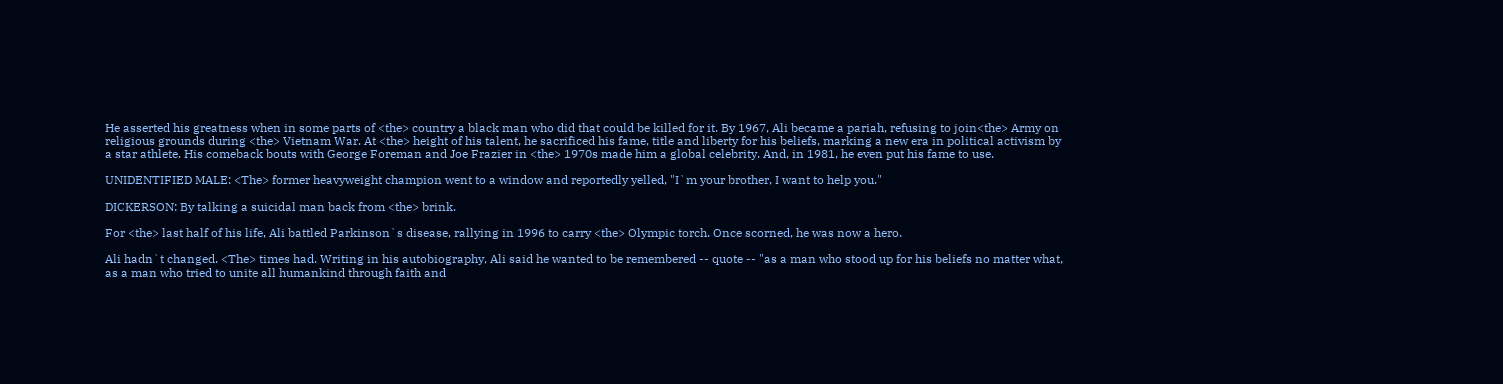He asserted his greatness when in some parts of <the> country a black man who did that could be killed for it. By 1967, Ali became a pariah, refusing to join<the> Army on religious grounds during <the> Vietnam War. At <the> height of his talent, he sacrificed his fame, title and liberty for his beliefs, marking a new era in political activism by a star athlete. His comeback bouts with George Foreman and Joe Frazier in <the> 1970s made him a global celebrity. And, in 1981, he even put his fame to use.

UNIDENTIFIED MALE: <The> former heavyweight champion went to a window and reportedly yelled, "I`m your brother, I want to help you."

DICKERSON: By talking a suicidal man back from <the> brink.

For <the> last half of his life, Ali battled Parkinson`s disease, rallying in 1996 to carry <the> Olympic torch. Once scorned, he was now a hero.

Ali hadn`t changed. <The> times had. Writing in his autobiography, Ali said he wanted to be remembered -- quote -- "as a man who stood up for his beliefs no matter what, as a man who tried to unite all humankind through faith and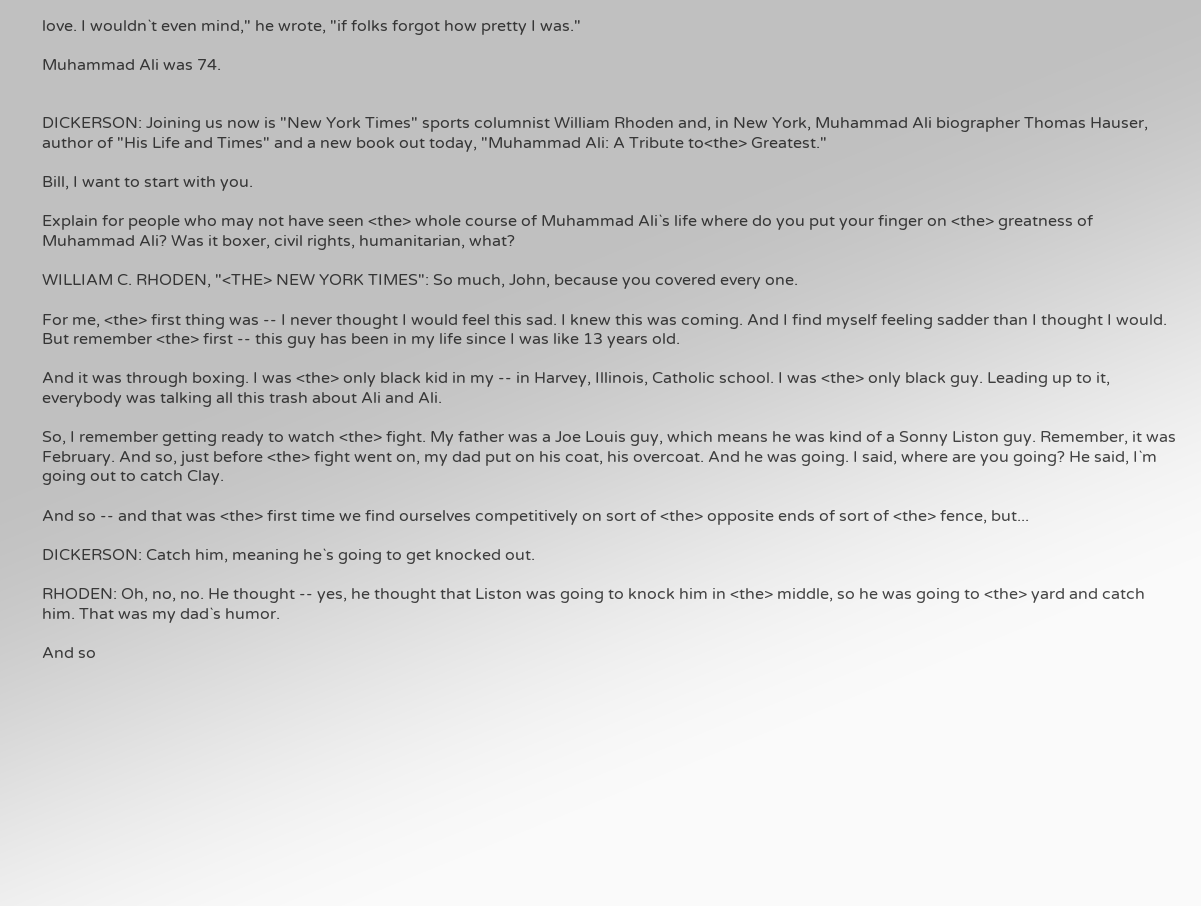love. I wouldn`t even mind," he wrote, "if folks forgot how pretty I was."

Muhammad Ali was 74.


DICKERSON: Joining us now is "New York Times" sports columnist William Rhoden and, in New York, Muhammad Ali biographer Thomas Hauser, author of "His Life and Times" and a new book out today, "Muhammad Ali: A Tribute to<the> Greatest."

Bill, I want to start with you.

Explain for people who may not have seen <the> whole course of Muhammad Ali`s life where do you put your finger on <the> greatness of Muhammad Ali? Was it boxer, civil rights, humanitarian, what?

WILLIAM C. RHODEN, "<THE> NEW YORK TIMES": So much, John, because you covered every one.

For me, <the> first thing was -- I never thought I would feel this sad. I knew this was coming. And I find myself feeling sadder than I thought I would. But remember <the> first -- this guy has been in my life since I was like 13 years old.

And it was through boxing. I was <the> only black kid in my -- in Harvey, Illinois, Catholic school. I was <the> only black guy. Leading up to it, everybody was talking all this trash about Ali and Ali.

So, I remember getting ready to watch <the> fight. My father was a Joe Louis guy, which means he was kind of a Sonny Liston guy. Remember, it was February. And so, just before <the> fight went on, my dad put on his coat, his overcoat. And he was going. I said, where are you going? He said, I`m going out to catch Clay.

And so -- and that was <the> first time we find ourselves competitively on sort of <the> opposite ends of sort of <the> fence, but...

DICKERSON: Catch him, meaning he`s going to get knocked out.

RHODEN: Oh, no, no. He thought -- yes, he thought that Liston was going to knock him in <the> middle, so he was going to <the> yard and catch him. That was my dad`s humor.

And so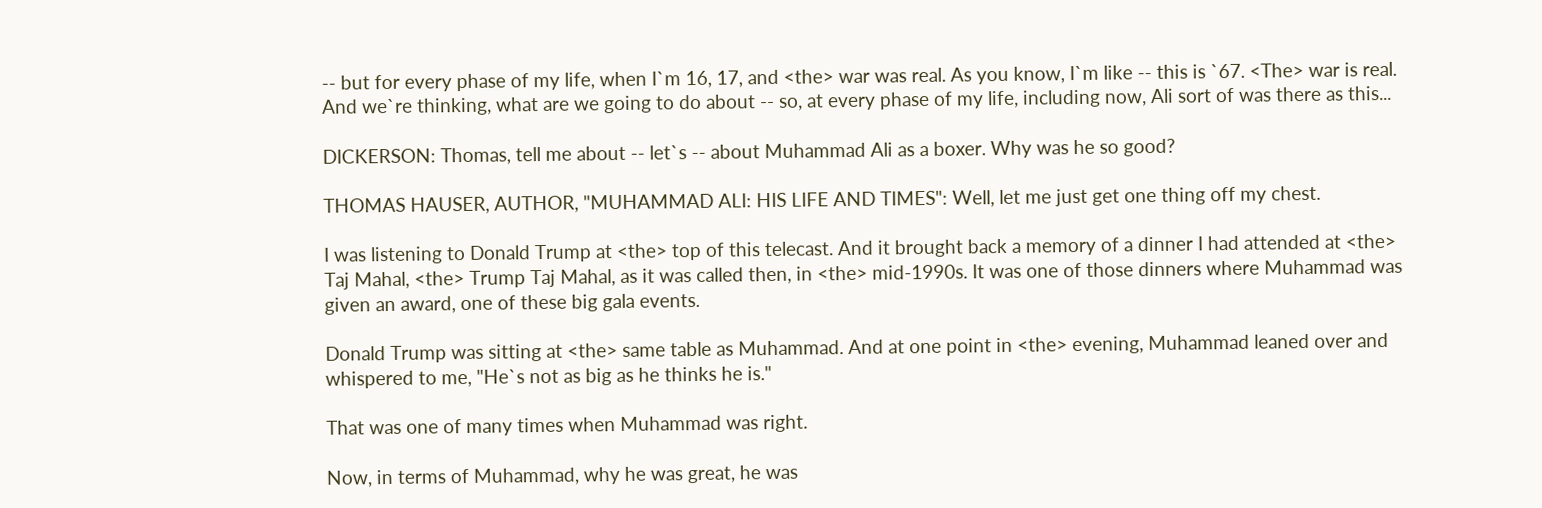-- but for every phase of my life, when I`m 16, 17, and <the> war was real. As you know, I`m like -- this is `67. <The> war is real. And we`re thinking, what are we going to do about -- so, at every phase of my life, including now, Ali sort of was there as this...

DICKERSON: Thomas, tell me about -- let`s -- about Muhammad Ali as a boxer. Why was he so good?

THOMAS HAUSER, AUTHOR, "MUHAMMAD ALI: HIS LIFE AND TIMES": Well, let me just get one thing off my chest.

I was listening to Donald Trump at <the> top of this telecast. And it brought back a memory of a dinner I had attended at <the> Taj Mahal, <the> Trump Taj Mahal, as it was called then, in <the> mid-1990s. It was one of those dinners where Muhammad was given an award, one of these big gala events.

Donald Trump was sitting at <the> same table as Muhammad. And at one point in <the> evening, Muhammad leaned over and whispered to me, "He`s not as big as he thinks he is."

That was one of many times when Muhammad was right.

Now, in terms of Muhammad, why he was great, he was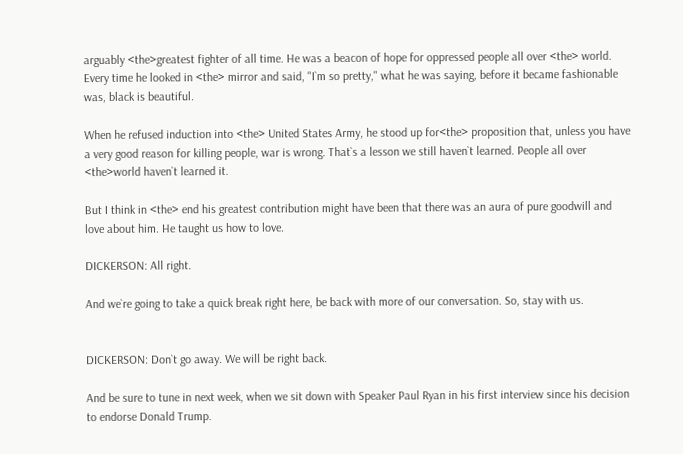arguably <the>greatest fighter of all time. He was a beacon of hope for oppressed people all over <the> world. Every time he looked in <the> mirror and said, "I`m so pretty," what he was saying, before it became fashionable was, black is beautiful.

When he refused induction into <the> United States Army, he stood up for<the> proposition that, unless you have a very good reason for killing people, war is wrong. That`s a lesson we still haven`t learned. People all over <the>world haven`t learned it.

But I think in <the> end his greatest contribution might have been that there was an aura of pure goodwill and love about him. He taught us how to love.

DICKERSON: All right.

And we`re going to take a quick break right here, be back with more of our conversation. So, stay with us.


DICKERSON: Don`t go away. We will be right back.

And be sure to tune in next week, when we sit down with Speaker Paul Ryan in his first interview since his decision to endorse Donald Trump.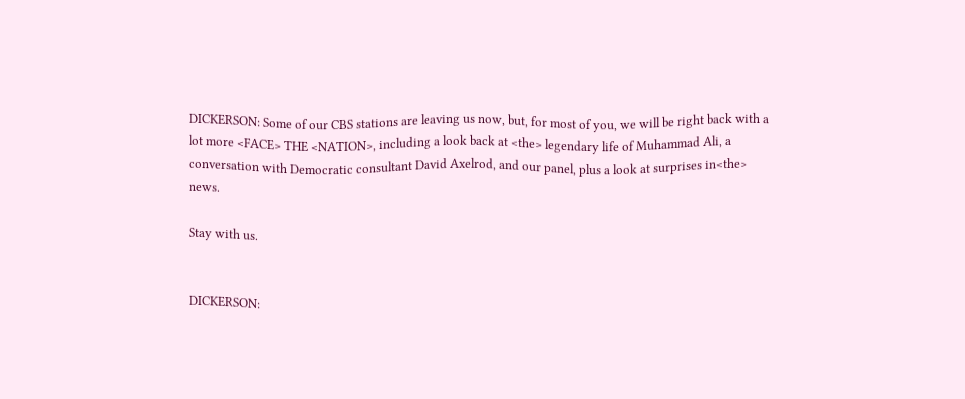DICKERSON: Some of our CBS stations are leaving us now, but, for most of you, we will be right back with a lot more <FACE> THE <NATION>, including a look back at <the> legendary life of Muhammad Ali, a conversation with Democratic consultant David Axelrod, and our panel, plus a look at surprises in<the> news.

Stay with us.


DICKERSON: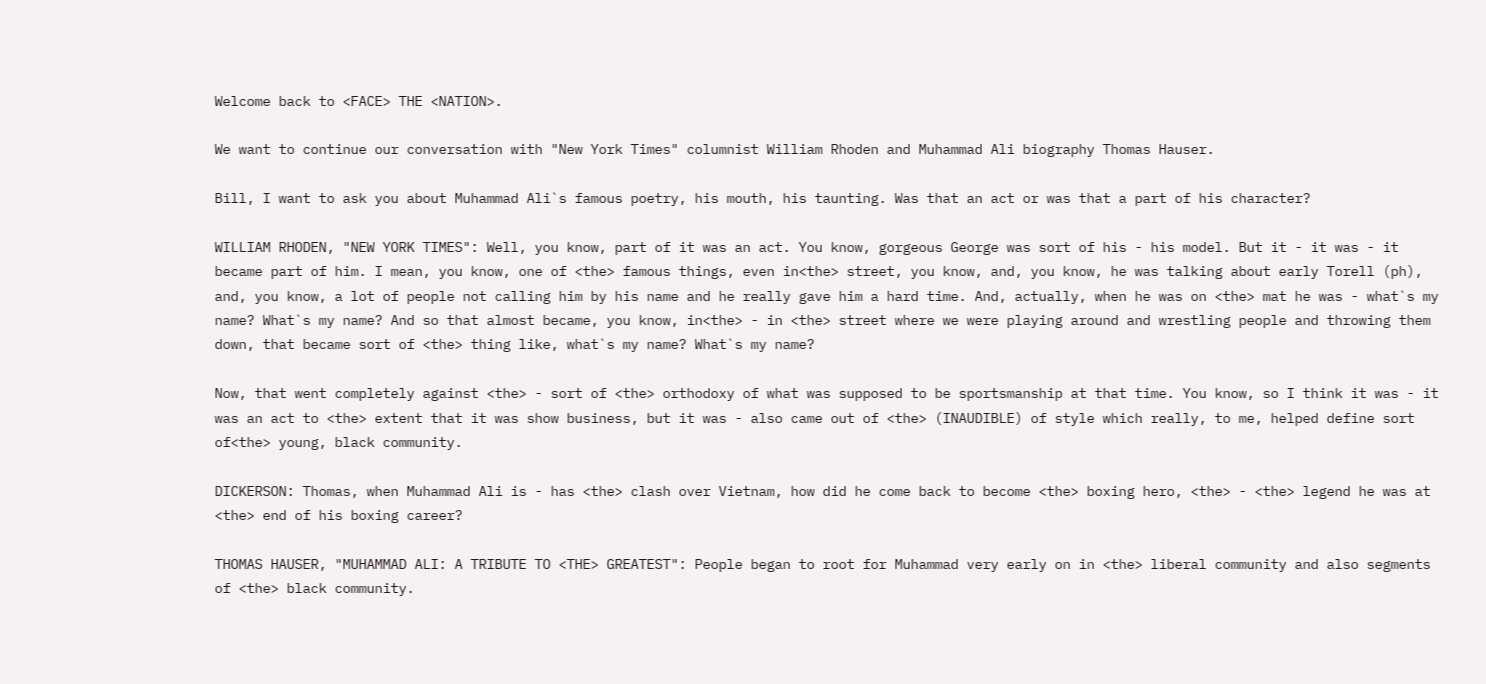Welcome back to <FACE> THE <NATION>.

We want to continue our conversation with "New York Times" columnist William Rhoden and Muhammad Ali biography Thomas Hauser.

Bill, I want to ask you about Muhammad Ali`s famous poetry, his mouth, his taunting. Was that an act or was that a part of his character?

WILLIAM RHODEN, "NEW YORK TIMES": Well, you know, part of it was an act. You know, gorgeous George was sort of his - his model. But it - it was - it became part of him. I mean, you know, one of <the> famous things, even in<the> street, you know, and, you know, he was talking about early Torell (ph), and, you know, a lot of people not calling him by his name and he really gave him a hard time. And, actually, when he was on <the> mat he was - what`s my name? What`s my name? And so that almost became, you know, in<the> - in <the> street where we were playing around and wrestling people and throwing them down, that became sort of <the> thing like, what`s my name? What`s my name?

Now, that went completely against <the> - sort of <the> orthodoxy of what was supposed to be sportsmanship at that time. You know, so I think it was - it was an act to <the> extent that it was show business, but it was - also came out of <the> (INAUDIBLE) of style which really, to me, helped define sort of<the> young, black community.

DICKERSON: Thomas, when Muhammad Ali is - has <the> clash over Vietnam, how did he come back to become <the> boxing hero, <the> - <the> legend he was at <the> end of his boxing career?

THOMAS HAUSER, "MUHAMMAD ALI: A TRIBUTE TO <THE> GREATEST": People began to root for Muhammad very early on in <the> liberal community and also segments of <the> black community.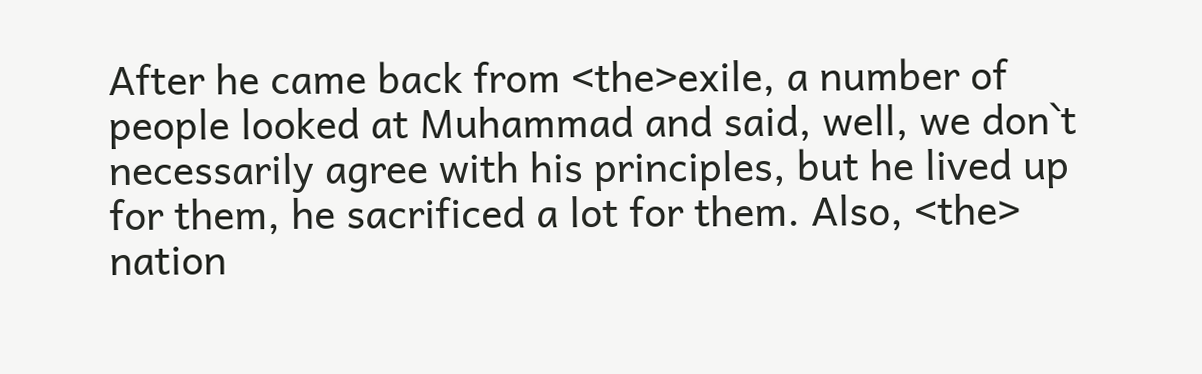After he came back from <the>exile, a number of people looked at Muhammad and said, well, we don`t necessarily agree with his principles, but he lived up for them, he sacrificed a lot for them. Also, <the> nation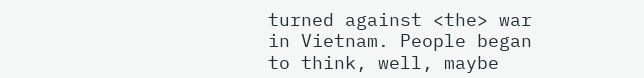turned against <the> war in Vietnam. People began to think, well, maybe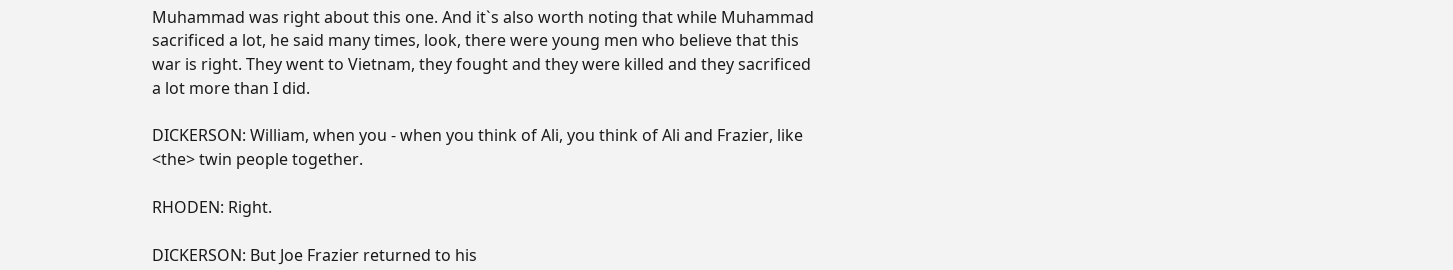Muhammad was right about this one. And it`s also worth noting that while Muhammad sacrificed a lot, he said many times, look, there were young men who believe that this war is right. They went to Vietnam, they fought and they were killed and they sacrificed a lot more than I did.

DICKERSON: William, when you - when you think of Ali, you think of Ali and Frazier, like <the> twin people together.

RHODEN: Right.

DICKERSON: But Joe Frazier returned to his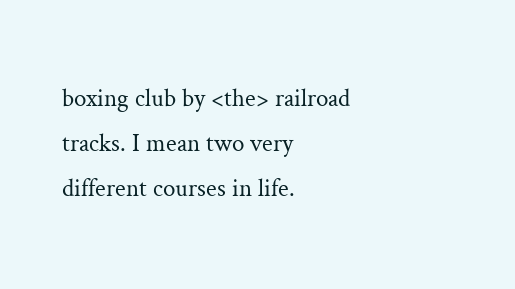boxing club by <the> railroad tracks. I mean two very different courses in life.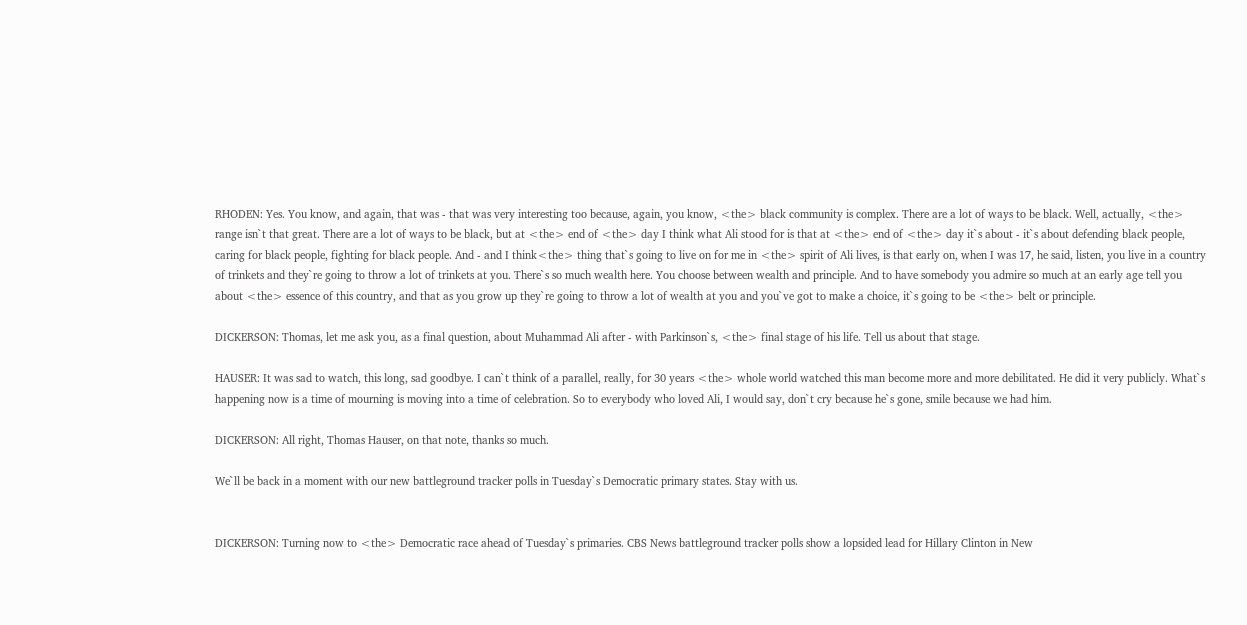RHODEN: Yes. You know, and again, that was - that was very interesting too because, again, you know, <the> black community is complex. There are a lot of ways to be black. Well, actually, <the> range isn`t that great. There are a lot of ways to be black, but at <the> end of <the> day I think what Ali stood for is that at <the> end of <the> day it`s about - it`s about defending black people, caring for black people, fighting for black people. And - and I think<the> thing that`s going to live on for me in <the> spirit of Ali lives, is that early on, when I was 17, he said, listen, you live in a country of trinkets and they`re going to throw a lot of trinkets at you. There`s so much wealth here. You choose between wealth and principle. And to have somebody you admire so much at an early age tell you about <the> essence of this country, and that as you grow up they`re going to throw a lot of wealth at you and you`ve got to make a choice, it`s going to be <the> belt or principle.

DICKERSON: Thomas, let me ask you, as a final question, about Muhammad Ali after - with Parkinson`s, <the> final stage of his life. Tell us about that stage.

HAUSER: It was sad to watch, this long, sad goodbye. I can`t think of a parallel, really, for 30 years <the> whole world watched this man become more and more debilitated. He did it very publicly. What`s happening now is a time of mourning is moving into a time of celebration. So to everybody who loved Ali, I would say, don`t cry because he`s gone, smile because we had him.

DICKERSON: All right, Thomas Hauser, on that note, thanks so much.

We`ll be back in a moment with our new battleground tracker polls in Tuesday`s Democratic primary states. Stay with us.


DICKERSON: Turning now to <the> Democratic race ahead of Tuesday`s primaries. CBS News battleground tracker polls show a lopsided lead for Hillary Clinton in New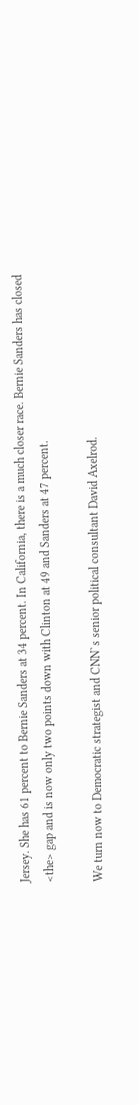Jersey. She has 61 percent to Bernie Sanders at 34 percent. In California, there is a much closer race. Bernie Sanders has closed <the> gap and is now only two points down with Clinton at 49 and Sanders at 47 percent.

We turn now to Democratic strategist and CNN`s senior political consultant David Axelrod.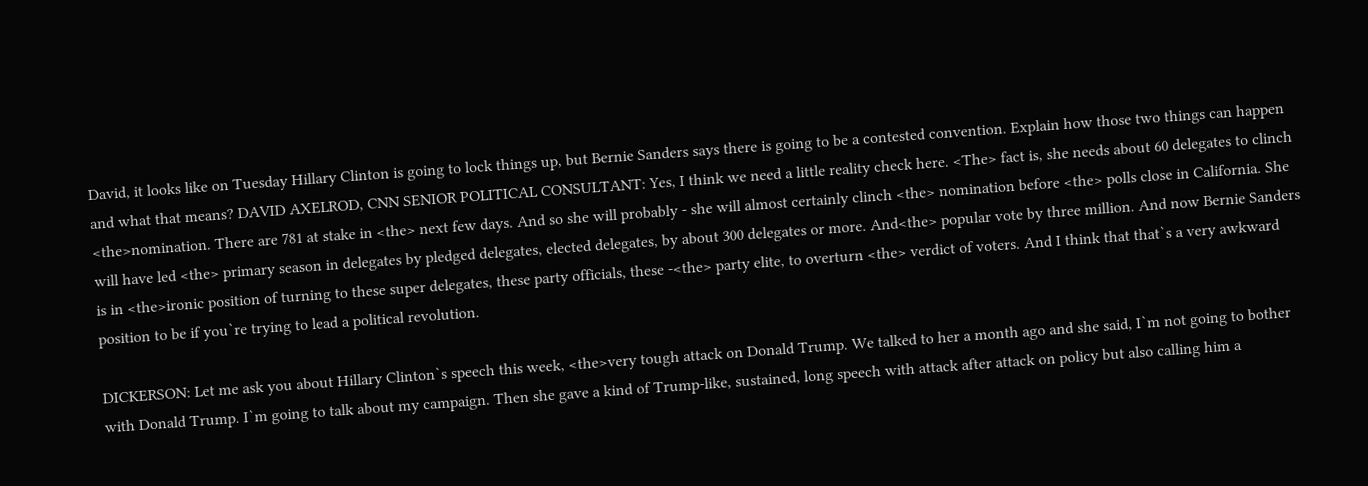David, it looks like on Tuesday Hillary Clinton is going to lock things up, but Bernie Sanders says there is going to be a contested convention. Explain how those two things can happen and what that means? DAVID AXELROD, CNN SENIOR POLITICAL CONSULTANT: Yes, I think we need a little reality check here. <The> fact is, she needs about 60 delegates to clinch <the>nomination. There are 781 at stake in <the> next few days. And so she will probably - she will almost certainly clinch <the> nomination before <the> polls close in California. She will have led <the> primary season in delegates by pledged delegates, elected delegates, by about 300 delegates or more. And<the> popular vote by three million. And now Bernie Sanders is in <the>ironic position of turning to these super delegates, these party officials, these -<the> party elite, to overturn <the> verdict of voters. And I think that that`s a very awkward position to be if you`re trying to lead a political revolution.

DICKERSON: Let me ask you about Hillary Clinton`s speech this week, <the>very tough attack on Donald Trump. We talked to her a month ago and she said, I`m not going to bother with Donald Trump. I`m going to talk about my campaign. Then she gave a kind of Trump-like, sustained, long speech with attack after attack on policy but also calling him a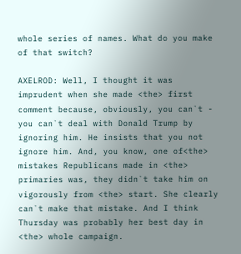whole series of names. What do you make of that switch?

AXELROD: Well, I thought it was imprudent when she made <the> first comment because, obviously, you can`t - you can`t deal with Donald Trump by ignoring him. He insists that you not ignore him. And, you know, one of<the> mistakes Republicans made in <the> primaries was, they didn`t take him on vigorously from <the> start. She clearly can`t make that mistake. And I think Thursday was probably her best day in <the> whole campaign.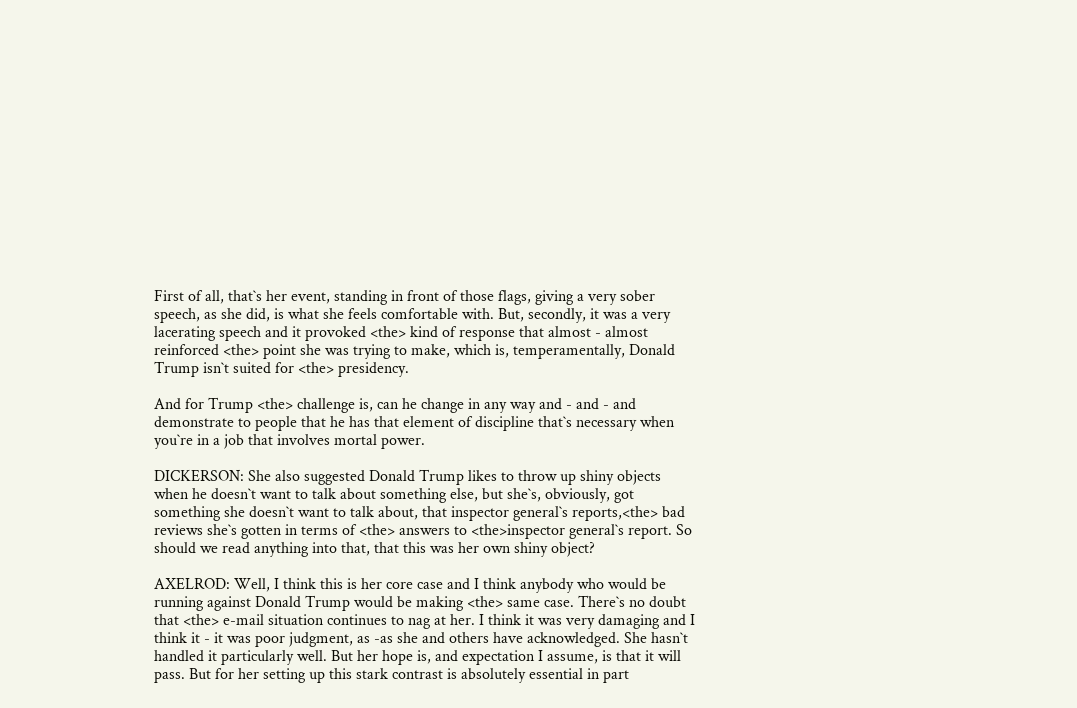First of all, that`s her event, standing in front of those flags, giving a very sober speech, as she did, is what she feels comfortable with. But, secondly, it was a very lacerating speech and it provoked <the> kind of response that almost - almost reinforced <the> point she was trying to make, which is, temperamentally, Donald Trump isn`t suited for <the> presidency.

And for Trump <the> challenge is, can he change in any way and - and - and demonstrate to people that he has that element of discipline that`s necessary when you`re in a job that involves mortal power.

DICKERSON: She also suggested Donald Trump likes to throw up shiny objects when he doesn`t want to talk about something else, but she`s, obviously, got something she doesn`t want to talk about, that inspector general`s reports,<the> bad reviews she`s gotten in terms of <the> answers to <the>inspector general`s report. So should we read anything into that, that this was her own shiny object?

AXELROD: Well, I think this is her core case and I think anybody who would be running against Donald Trump would be making <the> same case. There`s no doubt that <the> e-mail situation continues to nag at her. I think it was very damaging and I think it - it was poor judgment, as -as she and others have acknowledged. She hasn`t handled it particularly well. But her hope is, and expectation I assume, is that it will pass. But for her setting up this stark contrast is absolutely essential in part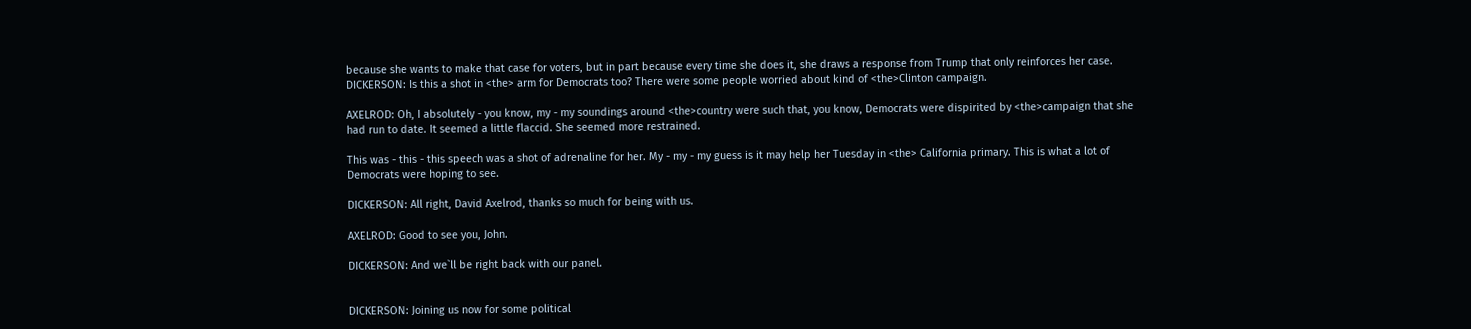because she wants to make that case for voters, but in part because every time she does it, she draws a response from Trump that only reinforces her case. DICKERSON: Is this a shot in <the> arm for Democrats too? There were some people worried about kind of <the>Clinton campaign.

AXELROD: Oh, I absolutely - you know, my - my soundings around <the>country were such that, you know, Democrats were dispirited by <the>campaign that she had run to date. It seemed a little flaccid. She seemed more restrained.

This was - this - this speech was a shot of adrenaline for her. My - my - my guess is it may help her Tuesday in <the> California primary. This is what a lot of Democrats were hoping to see.

DICKERSON: All right, David Axelrod, thanks so much for being with us.

AXELROD: Good to see you, John.

DICKERSON: And we`ll be right back with our panel.


DICKERSON: Joining us now for some political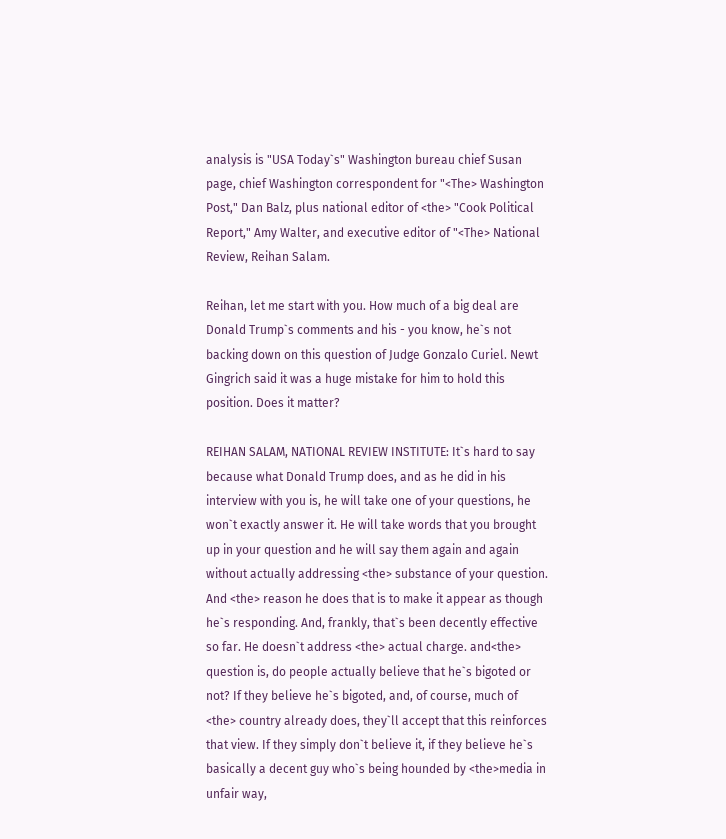analysis is "USA Today`s" Washington bureau chief Susan page, chief Washington correspondent for "<The> Washington Post," Dan Balz, plus national editor of <the> "Cook Political Report," Amy Walter, and executive editor of "<The> National Review, Reihan Salam.

Reihan, let me start with you. How much of a big deal are Donald Trump`s comments and his - you know, he`s not backing down on this question of Judge Gonzalo Curiel. Newt Gingrich said it was a huge mistake for him to hold this position. Does it matter?

REIHAN SALAM, NATIONAL REVIEW INSTITUTE: It`s hard to say because what Donald Trump does, and as he did in his interview with you is, he will take one of your questions, he won`t exactly answer it. He will take words that you brought up in your question and he will say them again and again without actually addressing <the> substance of your question. And <the> reason he does that is to make it appear as though he`s responding. And, frankly, that`s been decently effective so far. He doesn`t address <the> actual charge. and<the> question is, do people actually believe that he`s bigoted or not? If they believe he`s bigoted, and, of course, much of <the> country already does, they`ll accept that this reinforces that view. If they simply don`t believe it, if they believe he`s basically a decent guy who`s being hounded by <the>media in unfair way,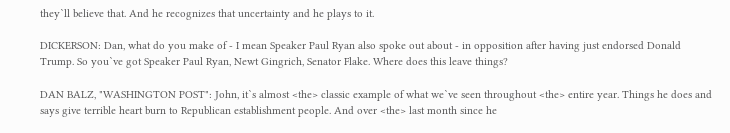they`ll believe that. And he recognizes that uncertainty and he plays to it.

DICKERSON: Dan, what do you make of - I mean Speaker Paul Ryan also spoke out about - in opposition after having just endorsed Donald Trump. So you`ve got Speaker Paul Ryan, Newt Gingrich, Senator Flake. Where does this leave things?

DAN BALZ, "WASHINGTON POST": John, it`s almost <the> classic example of what we`ve seen throughout <the> entire year. Things he does and says give terrible heart burn to Republican establishment people. And over <the> last month since he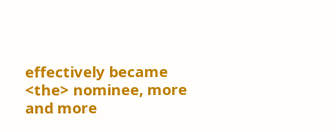effectively became <the> nominee, more and more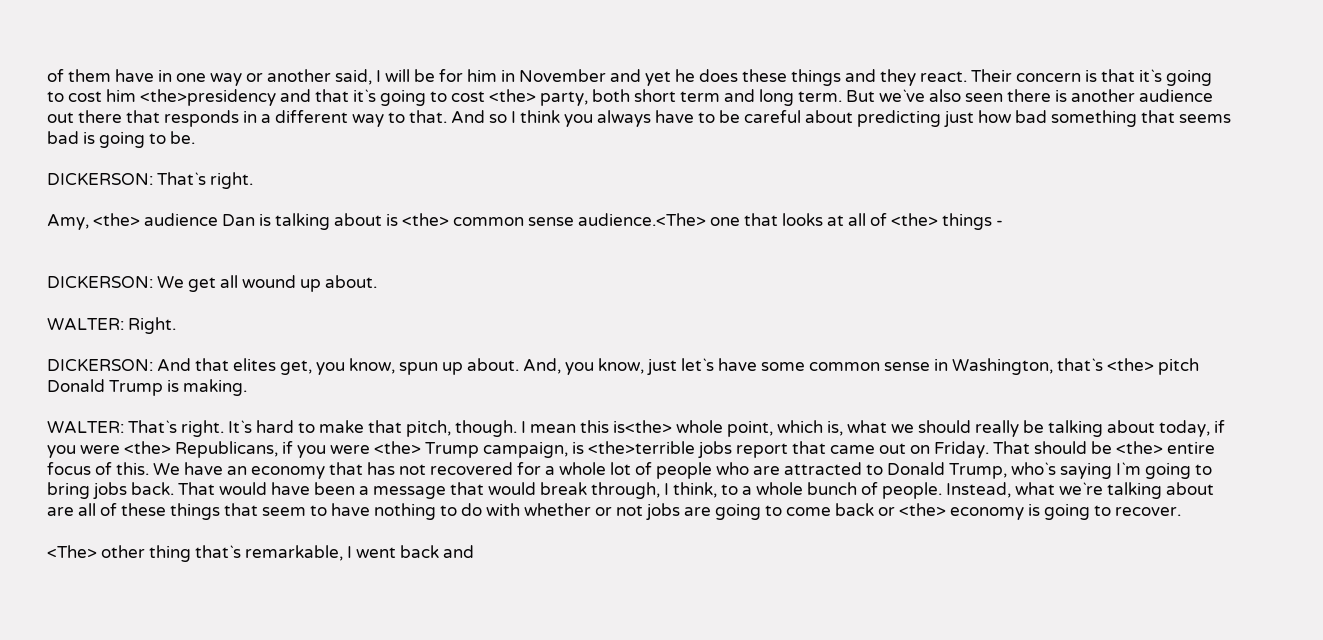of them have in one way or another said, I will be for him in November and yet he does these things and they react. Their concern is that it`s going to cost him <the>presidency and that it`s going to cost <the> party, both short term and long term. But we`ve also seen there is another audience out there that responds in a different way to that. And so I think you always have to be careful about predicting just how bad something that seems bad is going to be.

DICKERSON: That`s right.

Amy, <the> audience Dan is talking about is <the> common sense audience.<The> one that looks at all of <the> things -


DICKERSON: We get all wound up about.

WALTER: Right.

DICKERSON: And that elites get, you know, spun up about. And, you know, just let`s have some common sense in Washington, that`s <the> pitch Donald Trump is making.

WALTER: That`s right. It`s hard to make that pitch, though. I mean this is<the> whole point, which is, what we should really be talking about today, if you were <the> Republicans, if you were <the> Trump campaign, is <the>terrible jobs report that came out on Friday. That should be <the> entire focus of this. We have an economy that has not recovered for a whole lot of people who are attracted to Donald Trump, who`s saying I`m going to bring jobs back. That would have been a message that would break through, I think, to a whole bunch of people. Instead, what we`re talking about are all of these things that seem to have nothing to do with whether or not jobs are going to come back or <the> economy is going to recover.

<The> other thing that`s remarkable, I went back and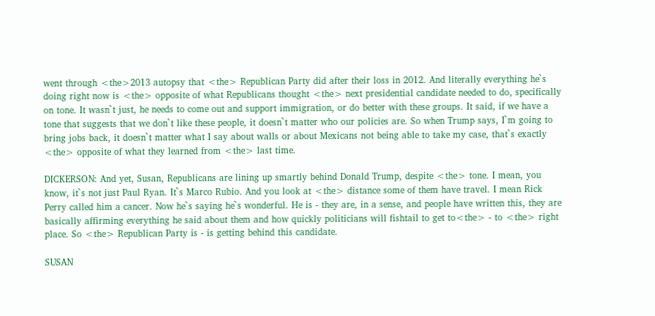went through <the>2013 autopsy that <the> Republican Party did after their loss in 2012. And literally everything he`s doing right now is <the> opposite of what Republicans thought <the> next presidential candidate needed to do, specifically on tone. It wasn`t just, he needs to come out and support immigration, or do better with these groups. It said, if we have a tone that suggests that we don`t like these people, it doesn`t matter who our policies are. So when Trump says, I`m going to bring jobs back, it doesn`t matter what I say about walls or about Mexicans not being able to take my case, that`s exactly <the> opposite of what they learned from <the> last time.

DICKERSON: And yet, Susan, Republicans are lining up smartly behind Donald Trump, despite <the> tone. I mean, you know, it`s not just Paul Ryan. It`s Marco Rubio. And you look at <the> distance some of them have travel. I mean Rick Perry called him a cancer. Now he`s saying he`s wonderful. He is - they are, in a sense, and people have written this, they are basically affirming everything he said about them and how quickly politicians will fishtail to get to<the> - to <the> right place. So <the> Republican Party is - is getting behind this candidate.

SUSAN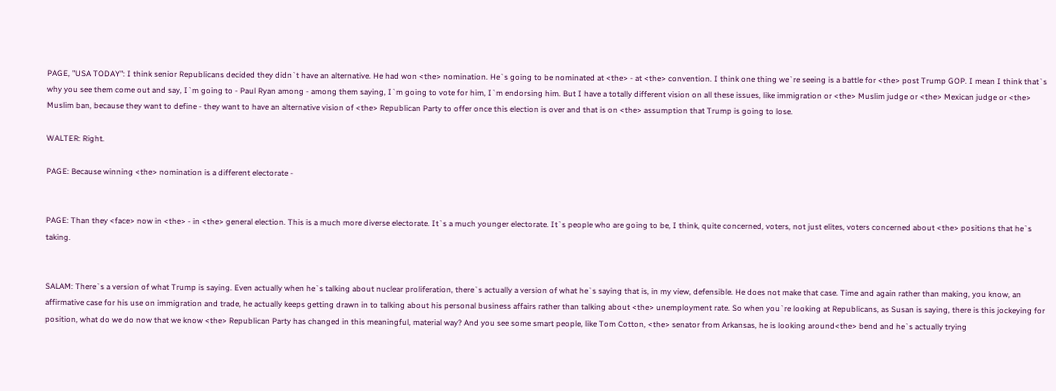PAGE, "USA TODAY": I think senior Republicans decided they didn`t have an alternative. He had won <the> nomination. He`s going to be nominated at <the> - at <the> convention. I think one thing we`re seeing is a battle for <the> post Trump GOP. I mean I think that`s why you see them come out and say, I`m going to - Paul Ryan among - among them saying, I`m going to vote for him, I`m endorsing him. But I have a totally different vision on all these issues, like immigration or <the> Muslim judge or <the> Mexican judge or <the> Muslim ban, because they want to define - they want to have an alternative vision of <the> Republican Party to offer once this election is over and that is on <the> assumption that Trump is going to lose.

WALTER: Right.

PAGE: Because winning <the> nomination is a different electorate -


PAGE: Than they <face> now in <the> - in <the> general election. This is a much more diverse electorate. It`s a much younger electorate. It`s people who are going to be, I think, quite concerned, voters, not just elites, voters concerned about <the> positions that he`s taking.


SALAM: There`s a version of what Trump is saying. Even actually when he`s talking about nuclear proliferation, there`s actually a version of what he`s saying that is, in my view, defensible. He does not make that case. Time and again rather than making, you know, an affirmative case for his use on immigration and trade, he actually keeps getting drawn in to talking about his personal business affairs rather than talking about <the> unemployment rate. So when you`re looking at Republicans, as Susan is saying, there is this jockeying for position, what do we do now that we know <the> Republican Party has changed in this meaningful, material way? And you see some smart people, like Tom Cotton, <the> senator from Arkansas, he is looking around<the> bend and he`s actually trying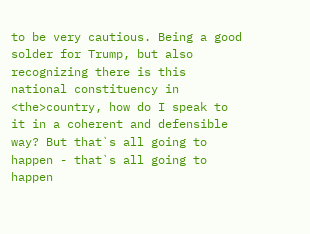to be very cautious. Being a good solder for Trump, but also recognizing there is this national constituency in <the>country, how do I speak to it in a coherent and defensible way? But that`s all going to happen - that`s all going to happen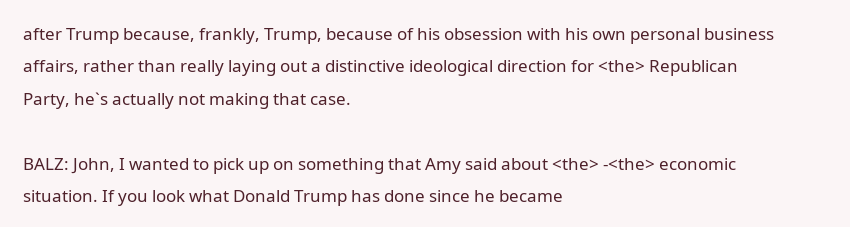after Trump because, frankly, Trump, because of his obsession with his own personal business affairs, rather than really laying out a distinctive ideological direction for <the> Republican Party, he`s actually not making that case.

BALZ: John, I wanted to pick up on something that Amy said about <the> -<the> economic situation. If you look what Donald Trump has done since he became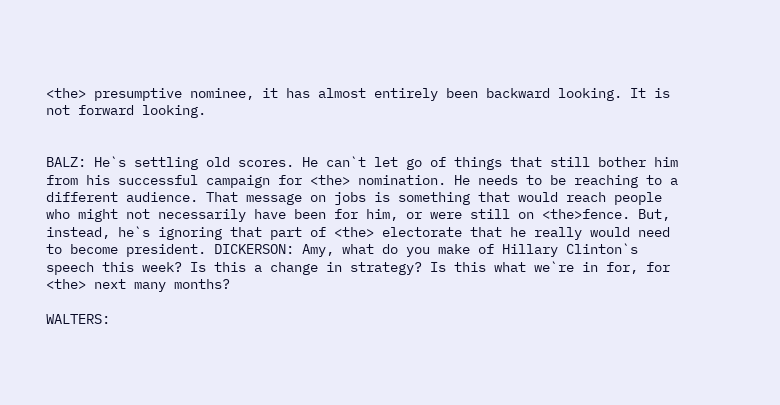<the> presumptive nominee, it has almost entirely been backward looking. It is not forward looking.


BALZ: He`s settling old scores. He can`t let go of things that still bother him from his successful campaign for <the> nomination. He needs to be reaching to a different audience. That message on jobs is something that would reach people who might not necessarily have been for him, or were still on <the>fence. But, instead, he`s ignoring that part of <the> electorate that he really would need to become president. DICKERSON: Amy, what do you make of Hillary Clinton`s speech this week? Is this a change in strategy? Is this what we`re in for, for <the> next many months?

WALTERS: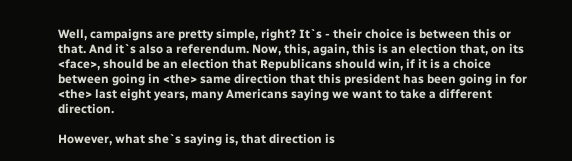Well, campaigns are pretty simple, right? It`s - their choice is between this or that. And it`s also a referendum. Now, this, again, this is an election that, on its <face>, should be an election that Republicans should win, if it is a choice between going in <the> same direction that this president has been going in for <the> last eight years, many Americans saying we want to take a different direction.

However, what she`s saying is, that direction is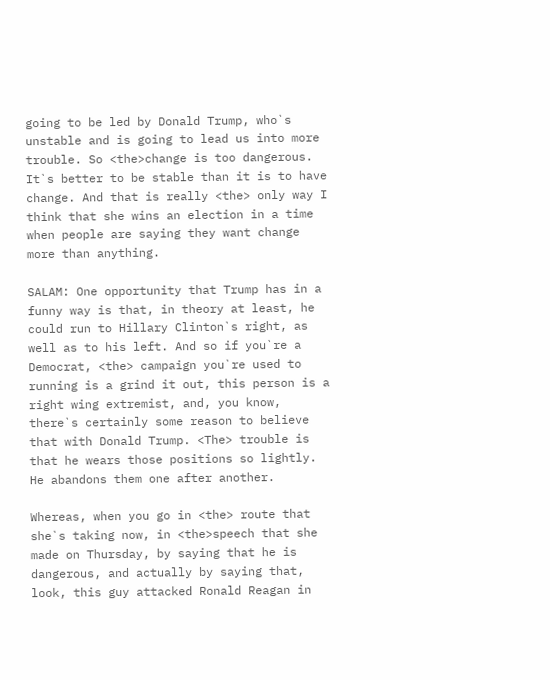going to be led by Donald Trump, who`s unstable and is going to lead us into more trouble. So <the>change is too dangerous. It`s better to be stable than it is to have change. And that is really <the> only way I think that she wins an election in a time when people are saying they want change more than anything.

SALAM: One opportunity that Trump has in a funny way is that, in theory at least, he could run to Hillary Clinton`s right, as well as to his left. And so if you`re a Democrat, <the> campaign you`re used to running is a grind it out, this person is a right wing extremist, and, you know, there`s certainly some reason to believe that with Donald Trump. <The> trouble is that he wears those positions so lightly. He abandons them one after another.

Whereas, when you go in <the> route that she`s taking now, in <the>speech that she made on Thursday, by saying that he is dangerous, and actually by saying that, look, this guy attacked Ronald Reagan in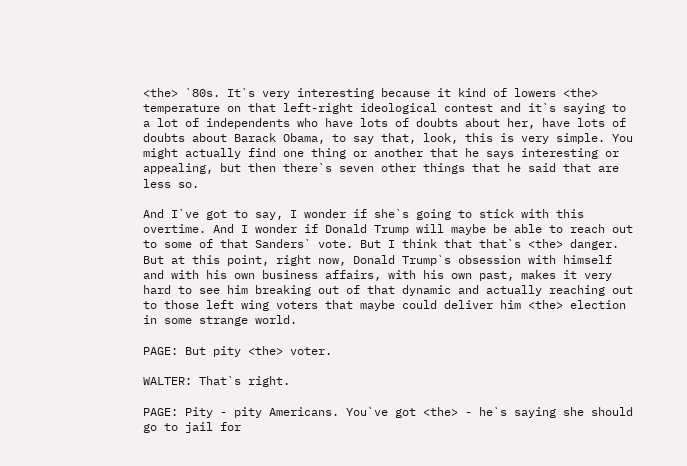<the> `80s. It`s very interesting because it kind of lowers <the> temperature on that left-right ideological contest and it`s saying to a lot of independents who have lots of doubts about her, have lots of doubts about Barack Obama, to say that, look, this is very simple. You might actually find one thing or another that he says interesting or appealing, but then there`s seven other things that he said that are less so.

And I`ve got to say, I wonder if she`s going to stick with this overtime. And I wonder if Donald Trump will maybe be able to reach out to some of that Sanders` vote. But I think that that`s <the> danger. But at this point, right now, Donald Trump`s obsession with himself and with his own business affairs, with his own past, makes it very hard to see him breaking out of that dynamic and actually reaching out to those left wing voters that maybe could deliver him <the> election in some strange world.

PAGE: But pity <the> voter.

WALTER: That`s right.

PAGE: Pity - pity Americans. You`ve got <the> - he`s saying she should go to jail for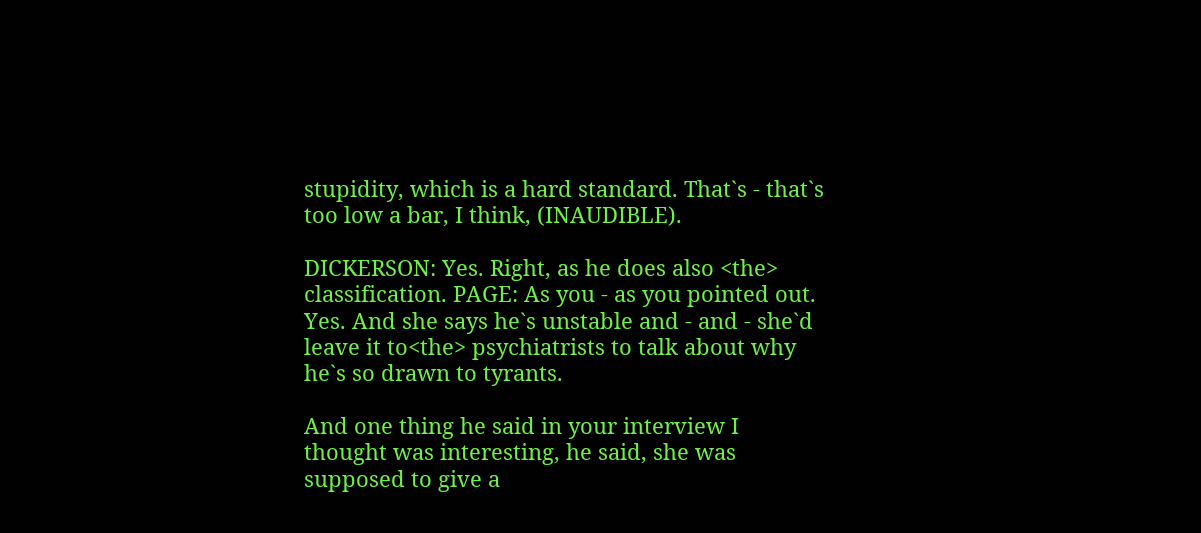stupidity, which is a hard standard. That`s - that`s too low a bar, I think, (INAUDIBLE).

DICKERSON: Yes. Right, as he does also <the> classification. PAGE: As you - as you pointed out. Yes. And she says he`s unstable and - and - she`d leave it to<the> psychiatrists to talk about why he`s so drawn to tyrants.

And one thing he said in your interview I thought was interesting, he said, she was supposed to give a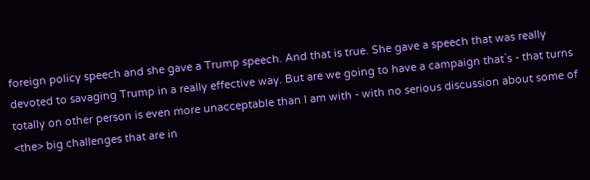foreign policy speech and she gave a Trump speech. And that is true. She gave a speech that was really devoted to savaging Trump in a really effective way. But are we going to have a campaign that`s - that turns totally on other person is even more unacceptable than I am with - with no serious discussion about some of <the> big challenges that are in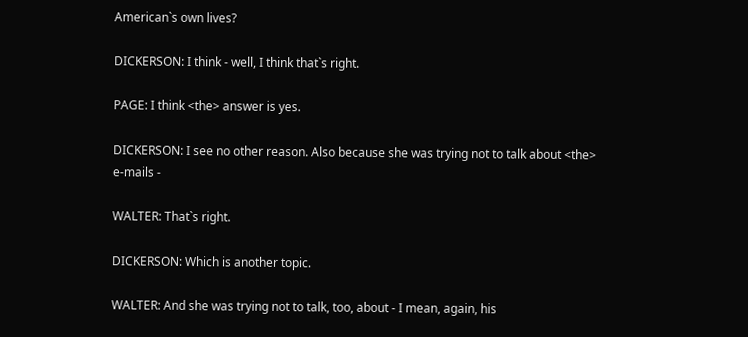American`s own lives?

DICKERSON: I think - well, I think that`s right.

PAGE: I think <the> answer is yes.

DICKERSON: I see no other reason. Also because she was trying not to talk about <the> e-mails -

WALTER: That`s right.

DICKERSON: Which is another topic.

WALTER: And she was trying not to talk, too, about - I mean, again, his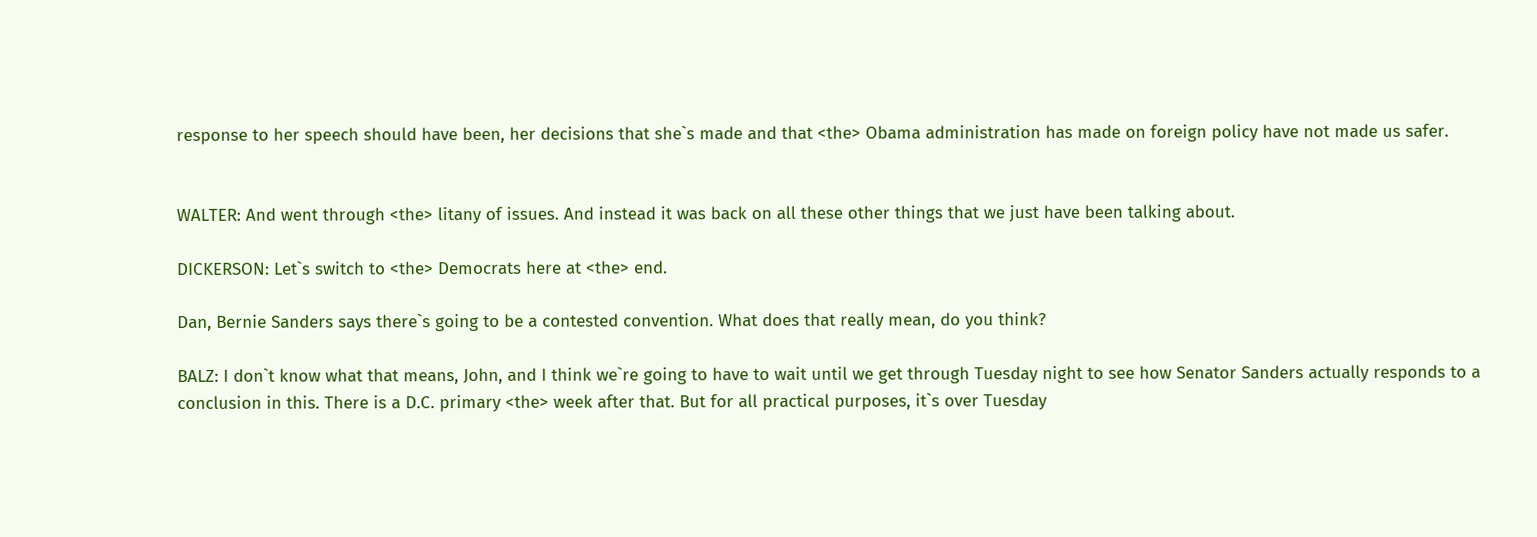response to her speech should have been, her decisions that she`s made and that <the> Obama administration has made on foreign policy have not made us safer.


WALTER: And went through <the> litany of issues. And instead it was back on all these other things that we just have been talking about.

DICKERSON: Let`s switch to <the> Democrats here at <the> end.

Dan, Bernie Sanders says there`s going to be a contested convention. What does that really mean, do you think?

BALZ: I don`t know what that means, John, and I think we`re going to have to wait until we get through Tuesday night to see how Senator Sanders actually responds to a conclusion in this. There is a D.C. primary <the> week after that. But for all practical purposes, it`s over Tuesday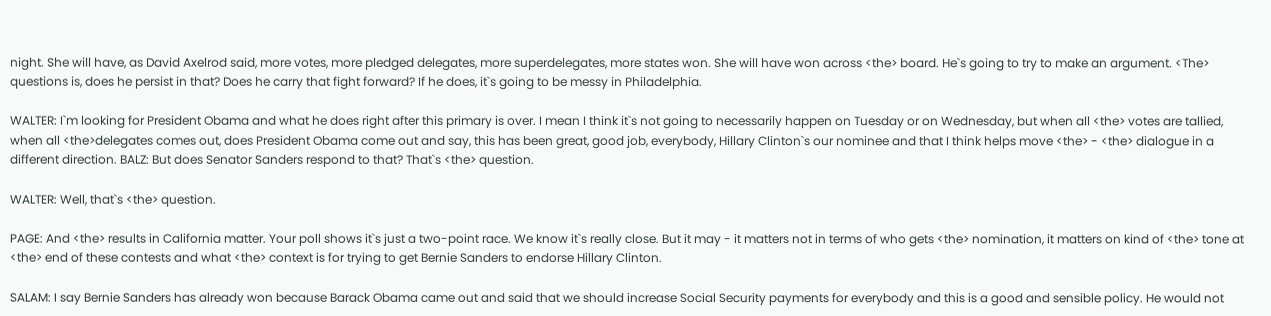night. She will have, as David Axelrod said, more votes, more pledged delegates, more superdelegates, more states won. She will have won across <the> board. He`s going to try to make an argument. <The> questions is, does he persist in that? Does he carry that fight forward? If he does, it`s going to be messy in Philadelphia.

WALTER: I`m looking for President Obama and what he does right after this primary is over. I mean I think it`s not going to necessarily happen on Tuesday or on Wednesday, but when all <the> votes are tallied, when all <the>delegates comes out, does President Obama come out and say, this has been great, good job, everybody, Hillary Clinton`s our nominee and that I think helps move <the> - <the> dialogue in a different direction. BALZ: But does Senator Sanders respond to that? That`s <the> question.

WALTER: Well, that`s <the> question.

PAGE: And <the> results in California matter. Your poll shows it`s just a two-point race. We know it`s really close. But it may - it matters not in terms of who gets <the> nomination, it matters on kind of <the> tone at <the> end of these contests and what <the> context is for trying to get Bernie Sanders to endorse Hillary Clinton.

SALAM: I say Bernie Sanders has already won because Barack Obama came out and said that we should increase Social Security payments for everybody and this is a good and sensible policy. He would not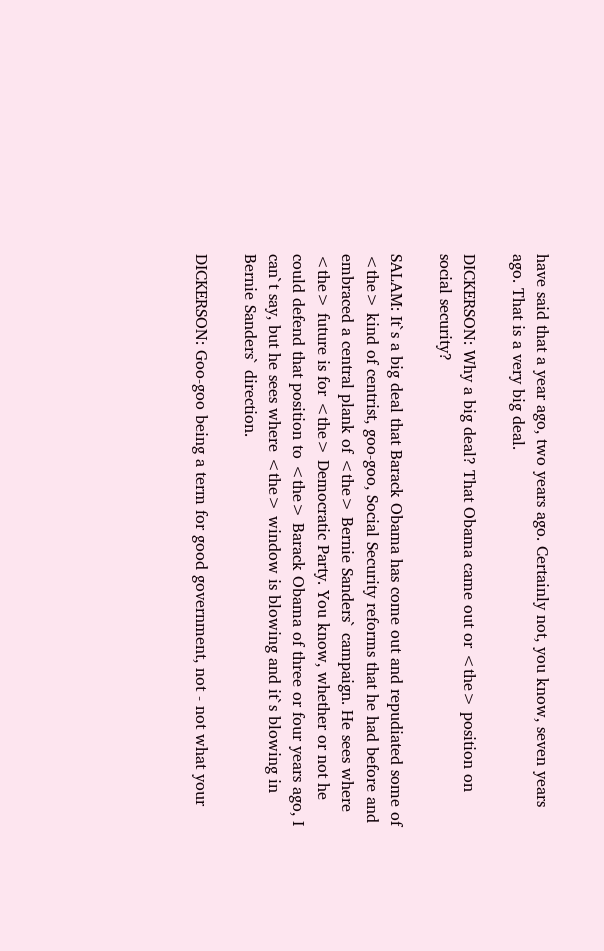have said that a year ago, two years ago. Certainly not, you know, seven years ago. That is a very big deal.

DICKERSON: Why a big deal? That Obama came out or <the> position on social security?

SALAM: It`s a big deal that Barack Obama has come out and repudiated some of <the> kind of centrist, goo-goo, Social Security reforms that he had before and embraced a central plank of <the> Bernie Sanders` campaign. He sees where <the> future is for <the> Democratic Party. You know, whether or not he could defend that position to <the> Barack Obama of three or four years ago, I can`t say, but he sees where <the> window is blowing and it`s blowing in Bernie Sanders` direction.

DICKERSON: Goo-goo being a term for good government, not - not what your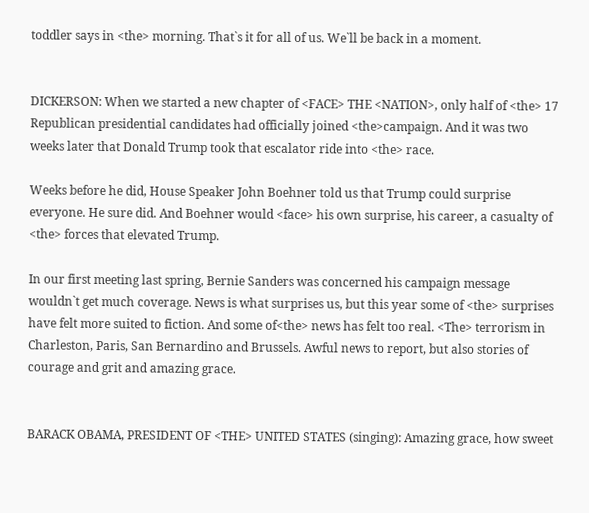toddler says in <the> morning. That`s it for all of us. We`ll be back in a moment.


DICKERSON: When we started a new chapter of <FACE> THE <NATION>, only half of <the> 17 Republican presidential candidates had officially joined <the>campaign. And it was two weeks later that Donald Trump took that escalator ride into <the> race.

Weeks before he did, House Speaker John Boehner told us that Trump could surprise everyone. He sure did. And Boehner would <face> his own surprise, his career, a casualty of <the> forces that elevated Trump.

In our first meeting last spring, Bernie Sanders was concerned his campaign message wouldn`t get much coverage. News is what surprises us, but this year some of <the> surprises have felt more suited to fiction. And some of<the> news has felt too real. <The> terrorism in Charleston, Paris, San Bernardino and Brussels. Awful news to report, but also stories of courage and grit and amazing grace.


BARACK OBAMA, PRESIDENT OF <THE> UNITED STATES (singing): Amazing grace, how sweet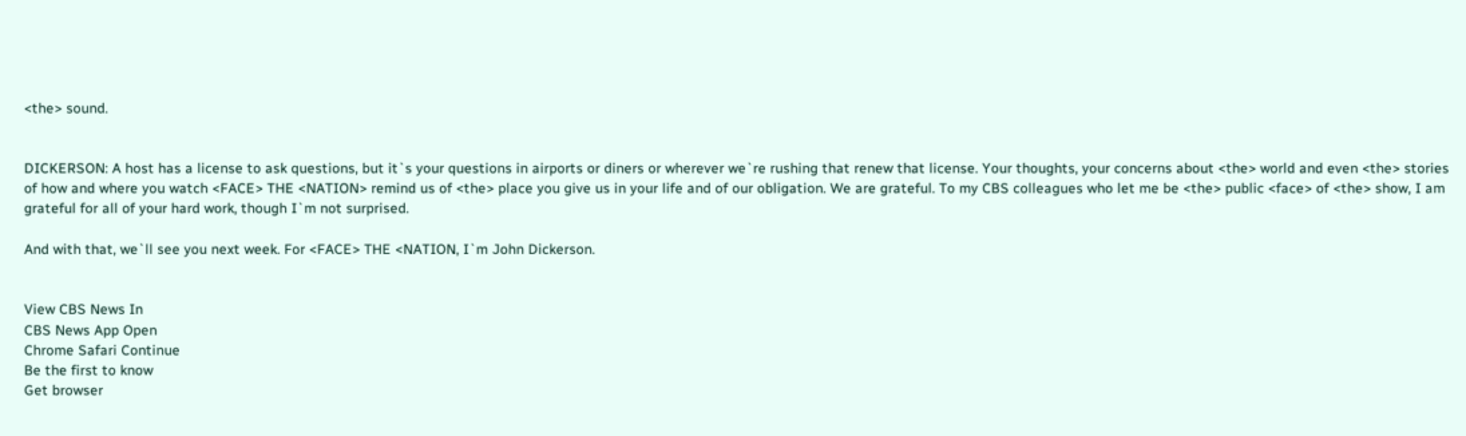<the> sound.


DICKERSON: A host has a license to ask questions, but it`s your questions in airports or diners or wherever we`re rushing that renew that license. Your thoughts, your concerns about <the> world and even <the> stories of how and where you watch <FACE> THE <NATION> remind us of <the> place you give us in your life and of our obligation. We are grateful. To my CBS colleagues who let me be <the> public <face> of <the> show, I am grateful for all of your hard work, though I`m not surprised.

And with that, we`ll see you next week. For <FACE> THE <NATION, I`m John Dickerson.


View CBS News In
CBS News App Open
Chrome Safari Continue
Be the first to know
Get browser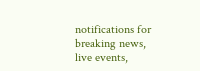notifications for breaking news, live events,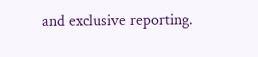and exclusive reporting.